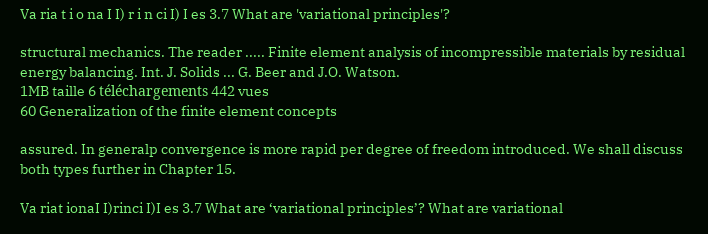Va ria t i o na I I) r i n ci I) I es 3.7 What are 'variational principles'?

structural mechanics. The reader ..... Finite element analysis of incompressible materials by residual energy balancing. Int. J. Solids ... G. Beer and J.O. Watson.
1MB taille 6 téléchargements 442 vues
60 Generalization of the finite element concepts

assured. In generalp convergence is more rapid per degree of freedom introduced. We shall discuss both types further in Chapter 15.

Va riat ionaI I)rinci I)I es 3.7 What are ‘variational principles’? What are variational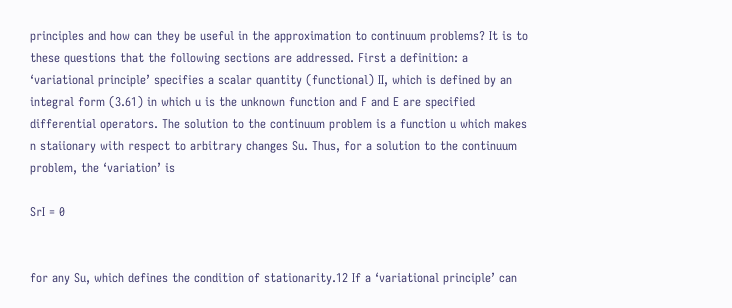principles and how can they be useful in the approximation to continuum problems? It is to these questions that the following sections are addressed. First a definition: a ‘variational principle’ specifies a scalar quantity (functional) II, which is defined by an integral form (3.61) in which u is the unknown function and F and E are specified differential operators. The solution to the continuum problem is a function u which makes n staiionary with respect to arbitrary changes Su. Thus, for a solution to the continuum problem, the ‘variation’ is

SrI = 0


for any Su, which defines the condition of stationarity.12 If a ‘variational principle’ can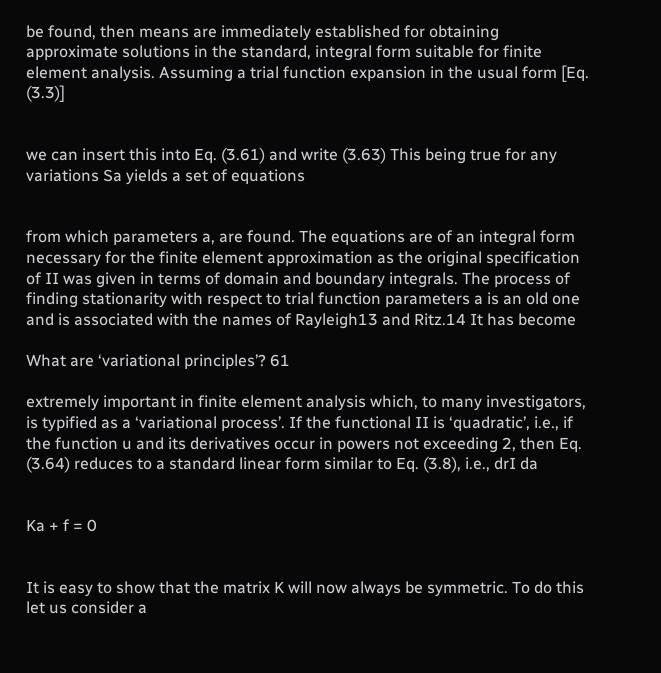be found, then means are immediately established for obtaining approximate solutions in the standard, integral form suitable for finite element analysis. Assuming a trial function expansion in the usual form [Eq. (3.3)]


we can insert this into Eq. (3.61) and write (3.63) This being true for any variations Sa yields a set of equations


from which parameters a, are found. The equations are of an integral form necessary for the finite element approximation as the original specification of II was given in terms of domain and boundary integrals. The process of finding stationarity with respect to trial function parameters a is an old one and is associated with the names of Rayleigh13 and Ritz.14 It has become

What are ‘variational principles’? 61

extremely important in finite element analysis which, to many investigators, is typified as a ‘variational process’. If the functional II is ‘quadratic’, i.e., if the function u and its derivatives occur in powers not exceeding 2, then Eq. (3.64) reduces to a standard linear form similar to Eq. (3.8), i.e., drI da


Ka + f = 0


It is easy to show that the matrix K will now always be symmetric. To do this let us consider a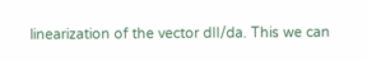linearization of the vector dII/da. This we can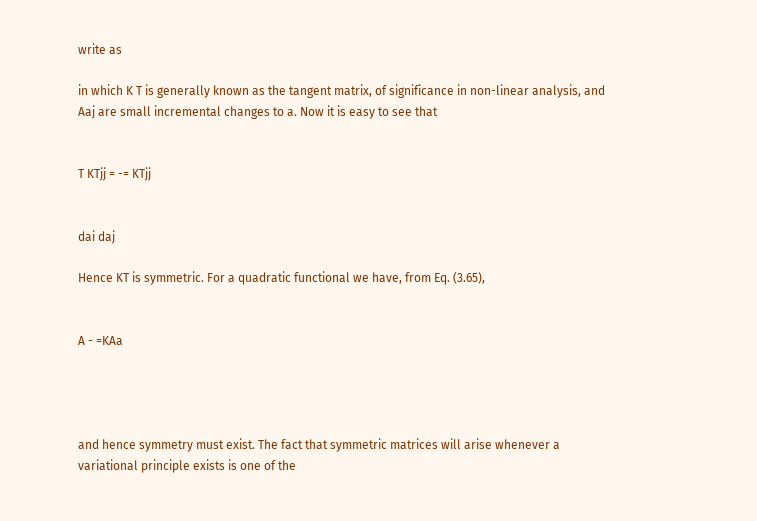write as

in which K T is generally known as the tangent matrix, of significance in non-linear analysis, and Aaj are small incremental changes to a. Now it is easy to see that


T KTjj = -= KTjj


dai daj

Hence KT is symmetric. For a quadratic functional we have, from Eq. (3.65),


A - =KAa




and hence symmetry must exist. The fact that symmetric matrices will arise whenever a variational principle exists is one of the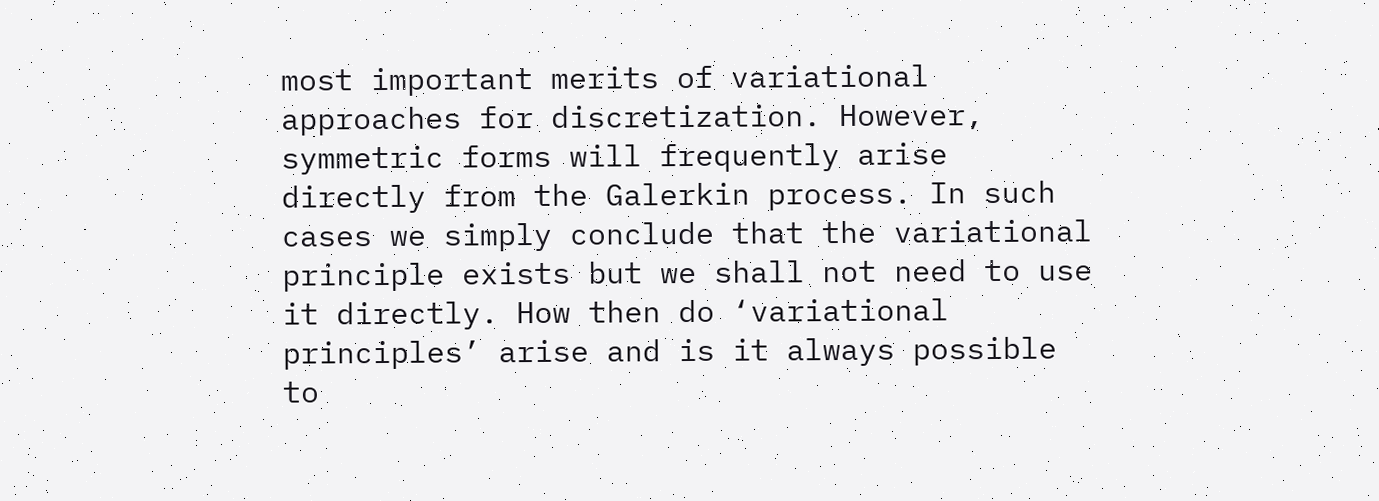most important merits of variational approaches for discretization. However, symmetric forms will frequently arise directly from the Galerkin process. In such cases we simply conclude that the variational principle exists but we shall not need to use it directly. How then do ‘variational principles’ arise and is it always possible to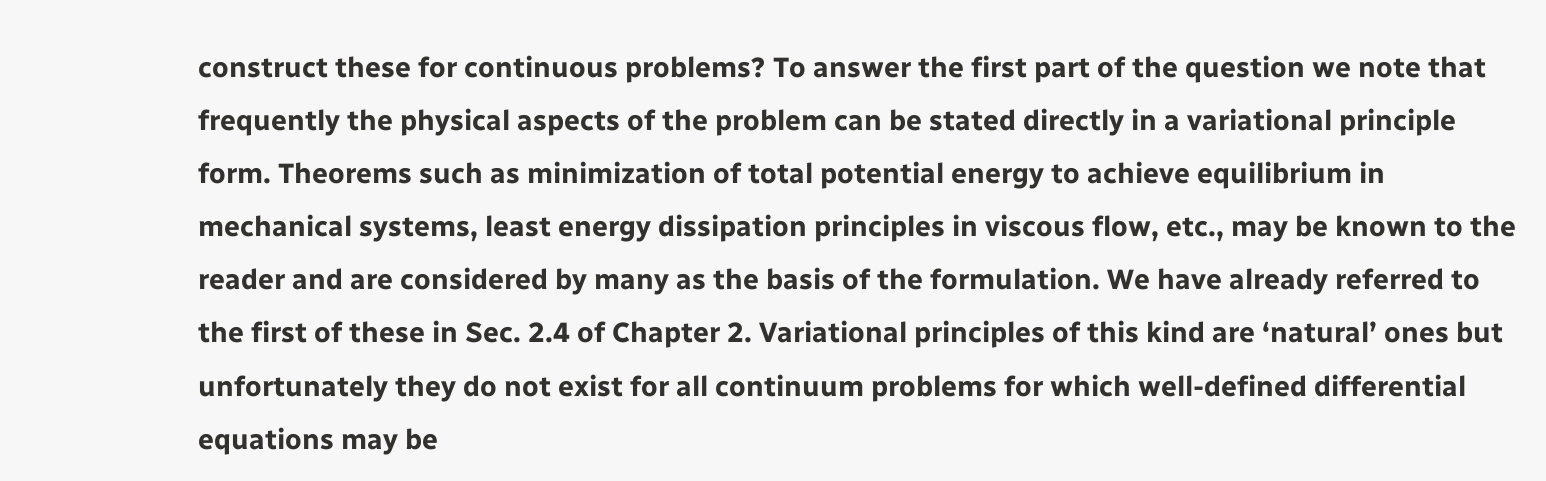construct these for continuous problems? To answer the first part of the question we note that frequently the physical aspects of the problem can be stated directly in a variational principle form. Theorems such as minimization of total potential energy to achieve equilibrium in mechanical systems, least energy dissipation principles in viscous flow, etc., may be known to the reader and are considered by many as the basis of the formulation. We have already referred to the first of these in Sec. 2.4 of Chapter 2. Variational principles of this kind are ‘natural’ ones but unfortunately they do not exist for all continuum problems for which well-defined differential equations may be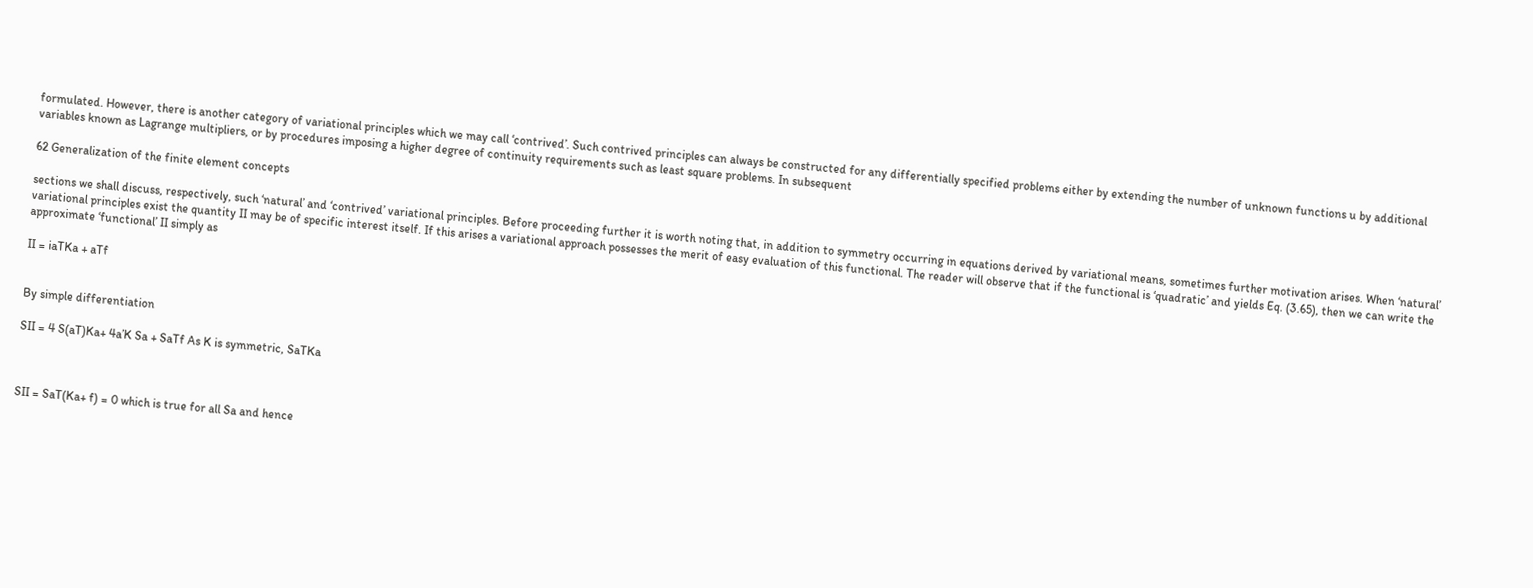formulated. However, there is another category of variational principles which we may call ‘contrived’. Such contrived principles can always be constructed for any differentially specified problems either by extending the number of unknown functions u by additional variables known as Lagrange multipliers, or by procedures imposing a higher degree of continuity requirements such as least square problems. In subsequent

62 Generalization of the finite element concepts

sections we shall discuss, respectively, such ‘natural’ and ‘contrived’ variational principles. Before proceeding further it is worth noting that, in addition to symmetry occurring in equations derived by variational means, sometimes further motivation arises. When ‘natural’ variational principles exist the quantity II may be of specific interest itself. If this arises a variational approach possesses the merit of easy evaluation of this functional. The reader will observe that if the functional is ‘quadratic’ and yields Eq. (3.65), then we can write the approximate ‘functional’ II simply as

II = iaTKa + aTf


By simple differentiation

SII = 4 S(aT)Ka+ 4a’K Sa + SaTf As K is symmetric, SaTKa



SII = SaT(Ka+ f) = 0 which is true for all Sa and hence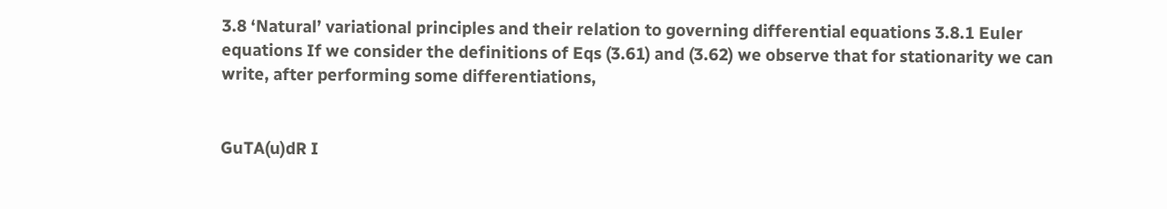3.8 ‘Natural’ variational principles and their relation to governing differential equations 3.8.1 Euler equations If we consider the definitions of Eqs (3.61) and (3.62) we observe that for stationarity we can write, after performing some differentiations,


GuTA(u)dR I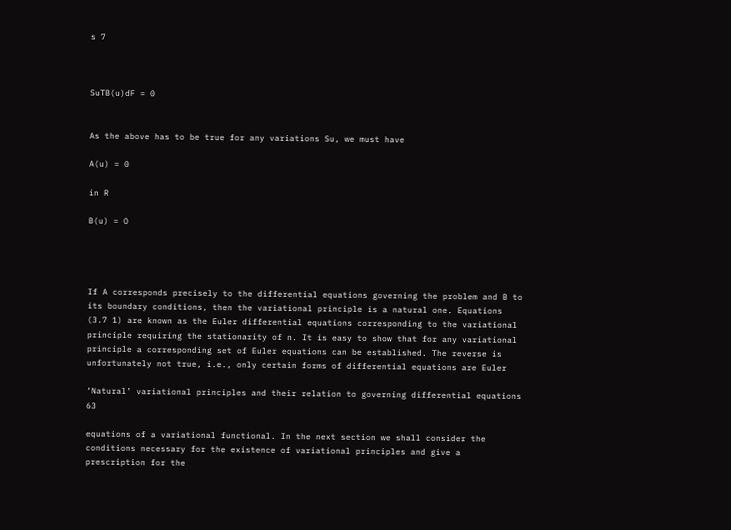s 7



SuTB(u)dF = 0


As the above has to be true for any variations Su, we must have

A(u) = 0

in R

B(u) = O




If A corresponds precisely to the differential equations governing the problem and B to its boundary conditions, then the variational principle is a natural one. Equations (3.7 1) are known as the Euler differential equations corresponding to the variational principle requiring the stationarity of n. It is easy to show that for any variational principle a corresponding set of Euler equations can be established. The reverse is unfortunately not true, i.e., only certain forms of differential equations are Euler

‘Natural’ variational principles and their relation to governing differential equations 63

equations of a variational functional. In the next section we shall consider the conditions necessary for the existence of variational principles and give a prescription for the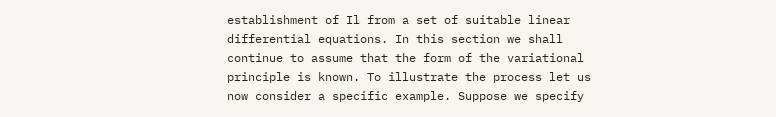establishment of Il from a set of suitable linear differential equations. In this section we shall continue to assume that the form of the variational principle is known. To illustrate the process let us now consider a specific example. Suppose we specify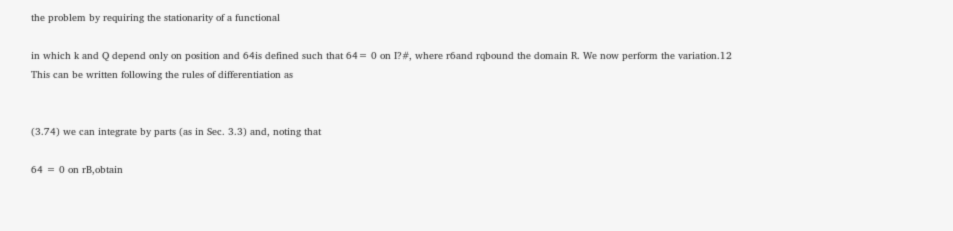the problem by requiring the stationarity of a functional

in which k and Q depend only on position and 64is defined such that 64= 0 on I?#, where r6and rqbound the domain R. We now perform the variation.12 This can be written following the rules of differentiation as


(3.74) we can integrate by parts (as in Sec. 3.3) and, noting that

64 = 0 on rB,obtain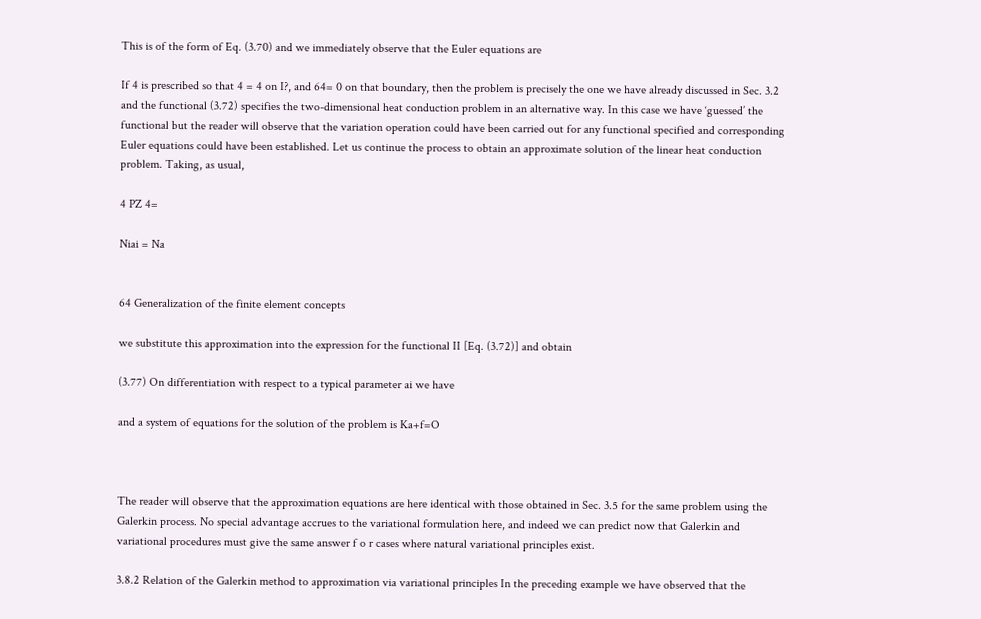This is of the form of Eq. (3.70) and we immediately observe that the Euler equations are

If 4 is prescribed so that 4 = 4 on I?, and 64= 0 on that boundary, then the problem is precisely the one we have already discussed in Sec. 3.2 and the functional (3.72) specifies the two-dimensional heat conduction problem in an alternative way. In this case we have ‘guessed’ the functional but the reader will observe that the variation operation could have been carried out for any functional specified and corresponding Euler equations could have been established. Let us continue the process to obtain an approximate solution of the linear heat conduction problem. Taking, as usual,

4 PZ 4=

Niai = Na


64 Generalization of the finite element concepts

we substitute this approximation into the expression for the functional II [Eq. (3.72)] and obtain

(3.77) On differentiation with respect to a typical parameter ai we have

and a system of equations for the solution of the problem is Ka+f=O



The reader will observe that the approximation equations are here identical with those obtained in Sec. 3.5 for the same problem using the Galerkin process. No special advantage accrues to the variational formulation here, and indeed we can predict now that Galerkin and variational procedures must give the same answer f o r cases where natural variational principles exist.

3.8.2 Relation of the Galerkin method to approximation via variational principles In the preceding example we have observed that the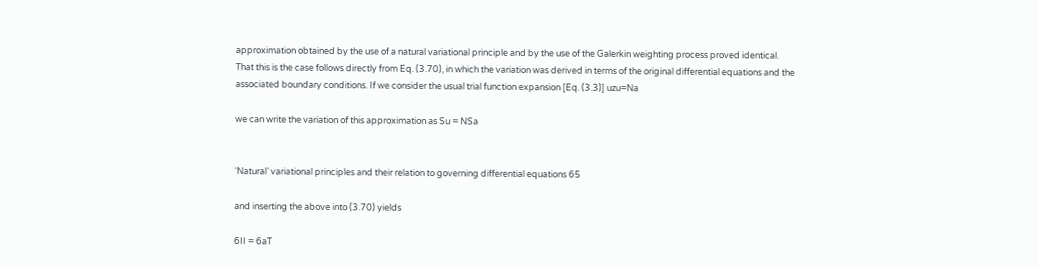approximation obtained by the use of a natural variational principle and by the use of the Galerkin weighting process proved identical. That this is the case follows directly from Eq. (3.70), in which the variation was derived in terms of the original differential equations and the associated boundary conditions. If we consider the usual trial function expansion [Eq. (3.3)] uzu=Na

we can write the variation of this approximation as Su = NSa


‘Natural’ variational principles and their relation to governing differential equations 65

and inserting the above into (3.70) yields

6II = 6aT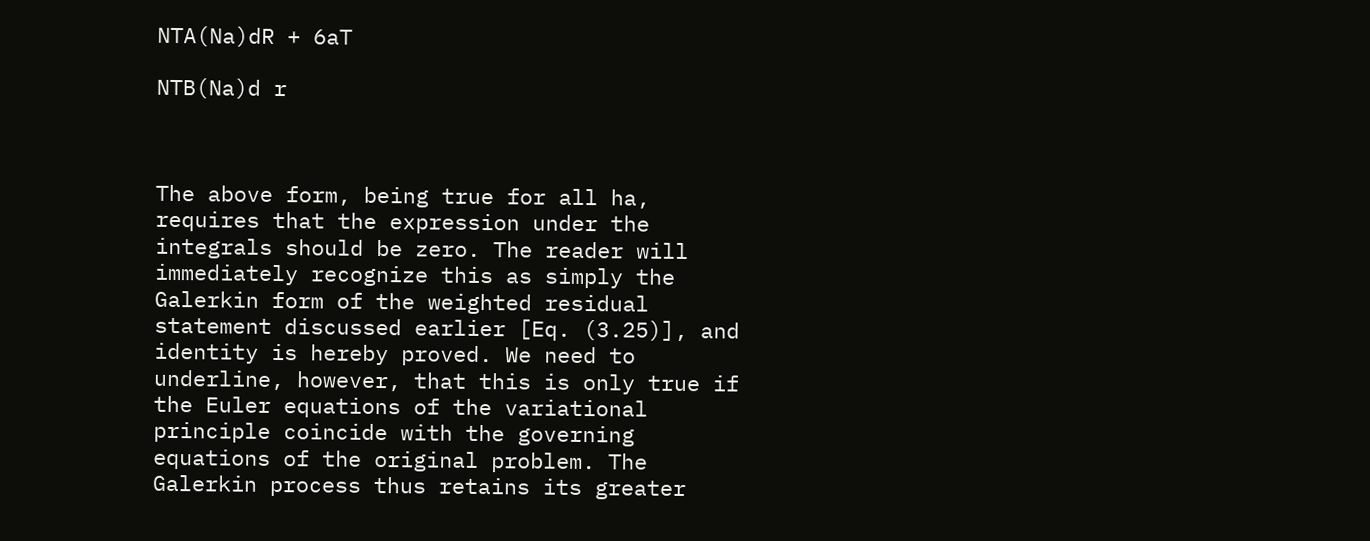NTA(Na)dR + 6aT

NTB(Na)d r



The above form, being true for all ha, requires that the expression under the integrals should be zero. The reader will immediately recognize this as simply the Galerkin form of the weighted residual statement discussed earlier [Eq. (3.25)], and identity is hereby proved. We need to underline, however, that this is only true if the Euler equations of the variational principle coincide with the governing equations of the original problem. The Galerkin process thus retains its greater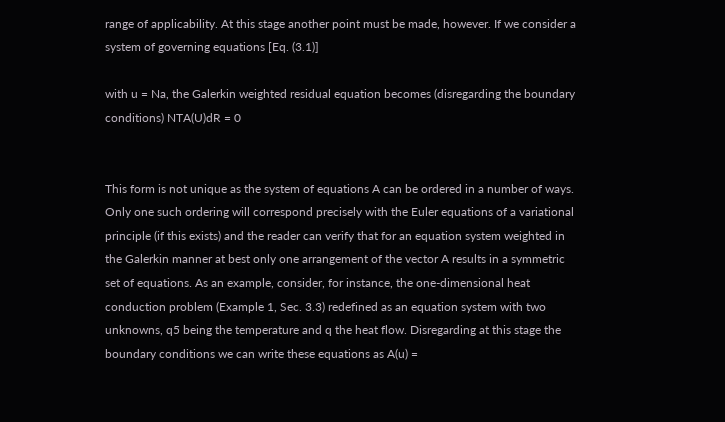range of applicability. At this stage another point must be made, however. If we consider a system of governing equations [Eq. (3.1)]

with u = Na, the Galerkin weighted residual equation becomes (disregarding the boundary conditions) NTA(U)dR = 0


This form is not unique as the system of equations A can be ordered in a number of ways. Only one such ordering will correspond precisely with the Euler equations of a variational principle (if this exists) and the reader can verify that for an equation system weighted in the Galerkin manner at best only one arrangement of the vector A results in a symmetric set of equations. As an example, consider, for instance, the one-dimensional heat conduction problem (Example 1, Sec. 3.3) redefined as an equation system with two unknowns, q5 being the temperature and q the heat flow. Disregarding at this stage the boundary conditions we can write these equations as A(u) =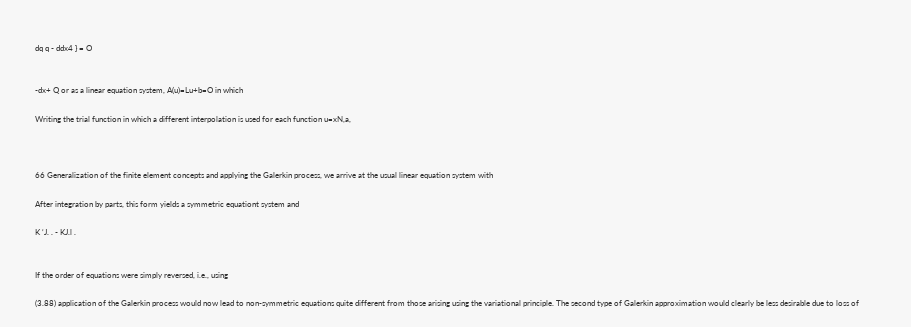dq q - ddx4 } = O


-dx+ Q or as a linear equation system, A(u)=Lu+b=O in which

Writing the trial function in which a different interpolation is used for each function u=xN,a,



66 Generalization of the finite element concepts and applying the Galerkin process, we arrive at the usual linear equation system with

After integration by parts, this form yields a symmetric equationt system and

K ‘J. . - KJ.l .


If the order of equations were simply reversed, i.e., using

(3.88) application of the Galerkin process would now lead to non-symmetric equations quite different from those arising using the variational principle. The second type of Galerkin approximation would clearly be less desirable due to loss of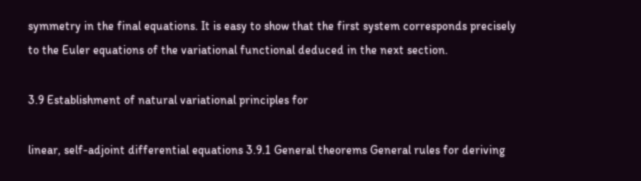symmetry in the final equations. It is easy to show that the first system corresponds precisely to the Euler equations of the variational functional deduced in the next section.

3.9 Establishment of natural variational principles for

linear, self-adjoint differential equations 3.9.1 General theorems General rules for deriving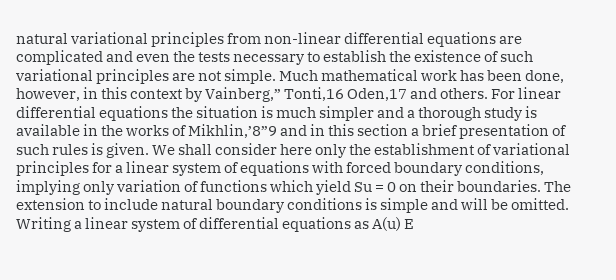natural variational principles from non-linear differential equations are complicated and even the tests necessary to establish the existence of such variational principles are not simple. Much mathematical work has been done, however, in this context by Vainberg,” Tonti,16 Oden,17 and others. For linear differential equations the situation is much simpler and a thorough study is available in the works of Mikhlin,’8”9 and in this section a brief presentation of such rules is given. We shall consider here only the establishment of variational principles for a linear system of equations with forced boundary conditions, implying only variation of functions which yield Su = 0 on their boundaries. The extension to include natural boundary conditions is simple and will be omitted. Writing a linear system of differential equations as A(u) E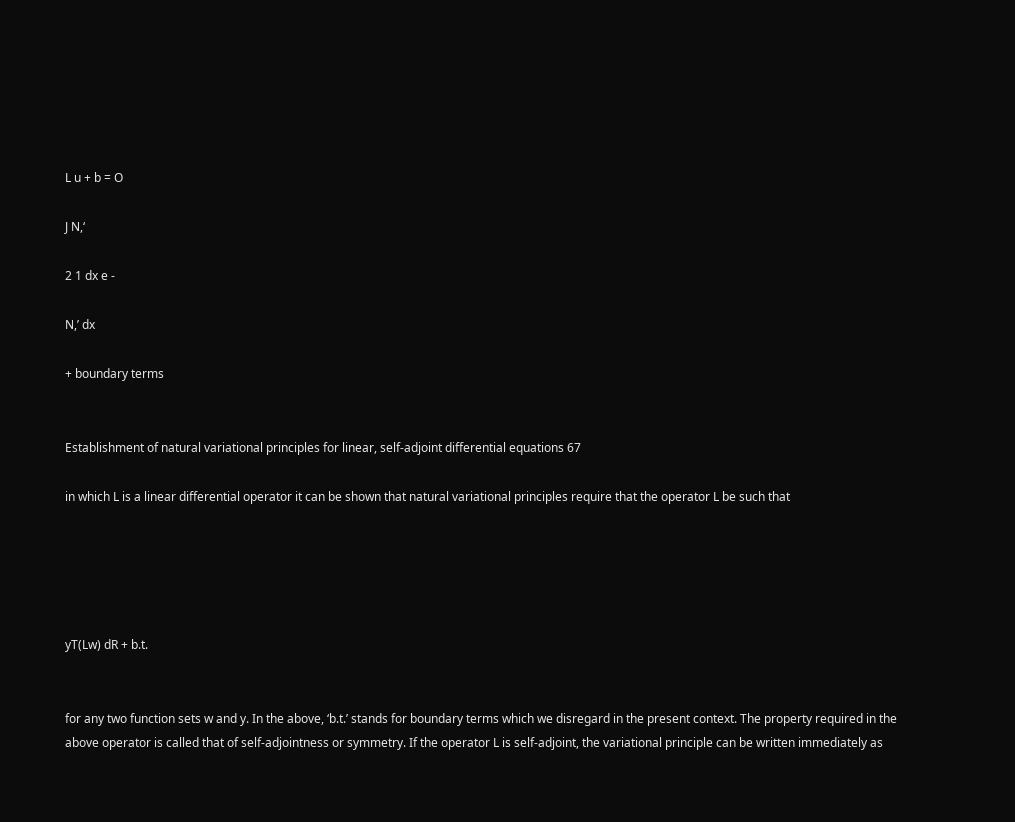L u + b = O

J N,‘

2 1 dx e -

N,’ dx

+ boundary terms


Establishment of natural variational principles for linear, self-adjoint differential equations 67

in which L is a linear differential operator it can be shown that natural variational principles require that the operator L be such that





yT(Lw) dR + b.t.


for any two function sets w and y. In the above, ‘b.t.’ stands for boundary terms which we disregard in the present context. The property required in the above operator is called that of self-adjointness or symmetry. If the operator L is self-adjoint, the variational principle can be written immediately as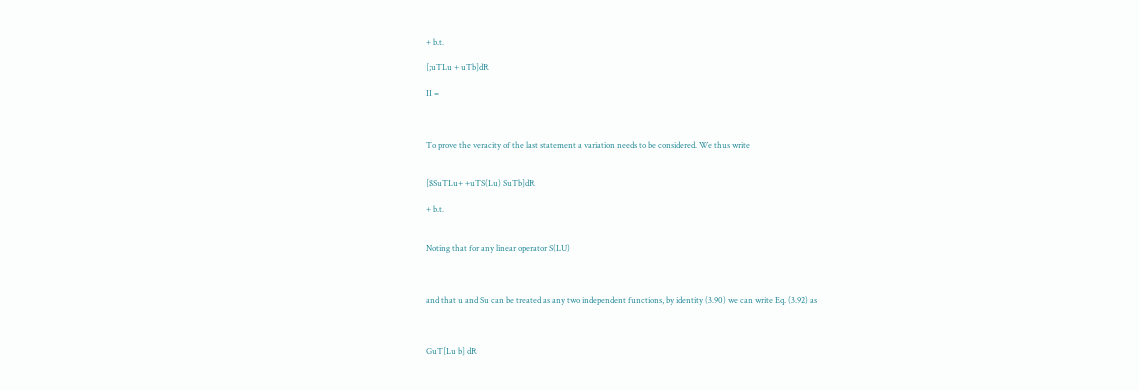+ b.t.

[;uTLu + uTb]dR

II =



To prove the veracity of the last statement a variation needs to be considered. We thus write


[$SuTLu+ +uTS(Lu) SuTb]dR

+ b.t.


Noting that for any linear operator S(LU)



and that u and Su can be treated as any two independent functions, by identity (3.90) we can write Eq. (3.92) as



GuT[Lu b] dR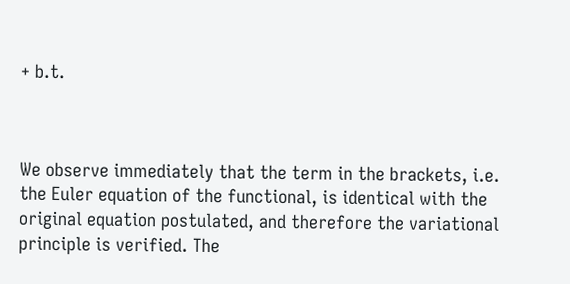+ b.t.



We observe immediately that the term in the brackets, i.e. the Euler equation of the functional, is identical with the original equation postulated, and therefore the variational principle is verified. The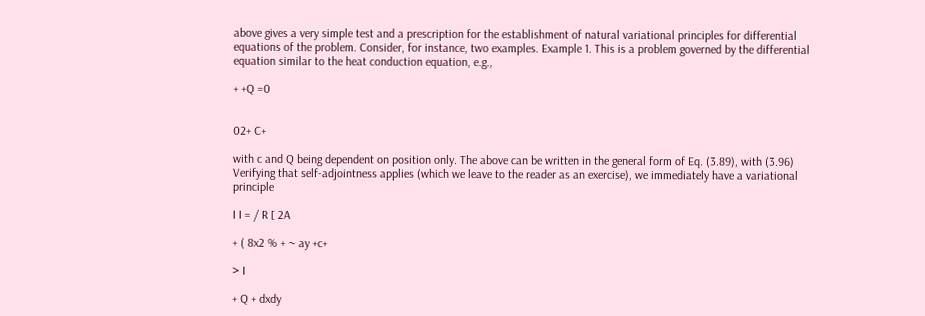above gives a very simple test and a prescription for the establishment of natural variational principles for differential equations of the problem. Consider, for instance, two examples. Example 1. This is a problem governed by the differential equation similar to the heat conduction equation, e.g.,

+ +Q =0


02+ C+

with c and Q being dependent on position only. The above can be written in the general form of Eq. (3.89), with (3.96) Verifying that self-adjointness applies (which we leave to the reader as an exercise), we immediately have a variational principle

I I = / R [ 2A

+ ( 8x2 % + ~ ay +c+

> I

+ Q + dxdy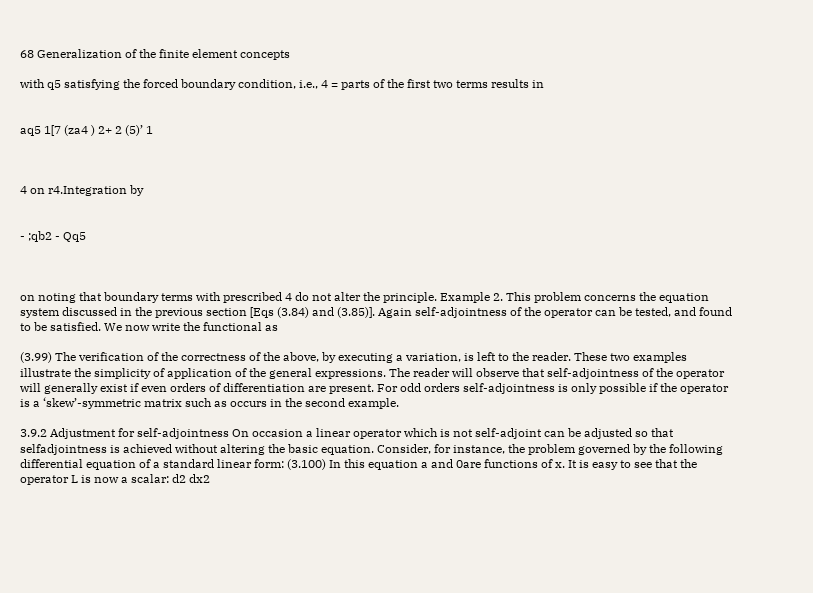68 Generalization of the finite element concepts

with q5 satisfying the forced boundary condition, i.e., 4 = parts of the first two terms results in


aq5 1[7 (za4 ) 2+ 2 (5)’ 1



4 on r4.Integration by


- ;qb2 - Qq5



on noting that boundary terms with prescribed 4 do not alter the principle. Example 2. This problem concerns the equation system discussed in the previous section [Eqs (3.84) and (3.85)]. Again self-adjointness of the operator can be tested, and found to be satisfied. We now write the functional as

(3.99) The verification of the correctness of the above, by executing a variation, is left to the reader. These two examples illustrate the simplicity of application of the general expressions. The reader will observe that self-adjointness of the operator will generally exist if even orders of differentiation are present. For odd orders self-adjointness is only possible if the operator is a ‘skew’-symmetric matrix such as occurs in the second example.

3.9.2 Adjustment for self-adjointness On occasion a linear operator which is not self-adjoint can be adjusted so that selfadjointness is achieved without altering the basic equation. Consider, for instance, the problem governed by the following differential equation of a standard linear form: (3.100) In this equation a and 0are functions of x. It is easy to see that the operator L is now a scalar: d2 dx2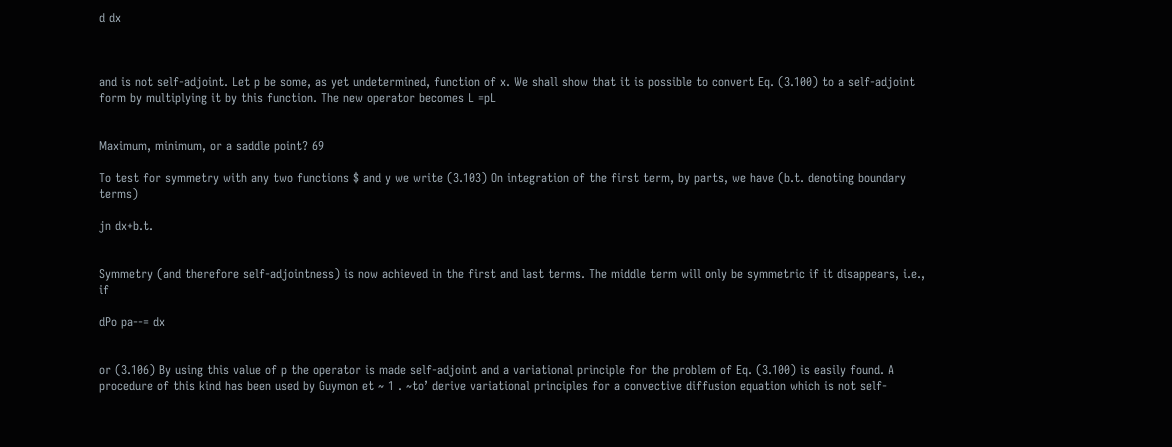d dx



and is not self-adjoint. Let p be some, as yet undetermined, function of x. We shall show that it is possible to convert Eq. (3.100) to a self-adjoint form by multiplying it by this function. The new operator becomes L =pL


Maximum, minimum, or a saddle point? 69

To test for symmetry with any two functions $ and y we write (3.103) On integration of the first term, by parts, we have (b.t. denoting boundary terms)

jn dx+b.t.


Symmetry (and therefore self-adjointness) is now achieved in the first and last terms. The middle term will only be symmetric if it disappears, i.e., if

dPo pa--= dx


or (3.106) By using this value of p the operator is made self-adjoint and a variational principle for the problem of Eq. (3.100) is easily found. A procedure of this kind has been used by Guymon et ~ 1 . ~to’ derive variational principles for a convective diffusion equation which is not self-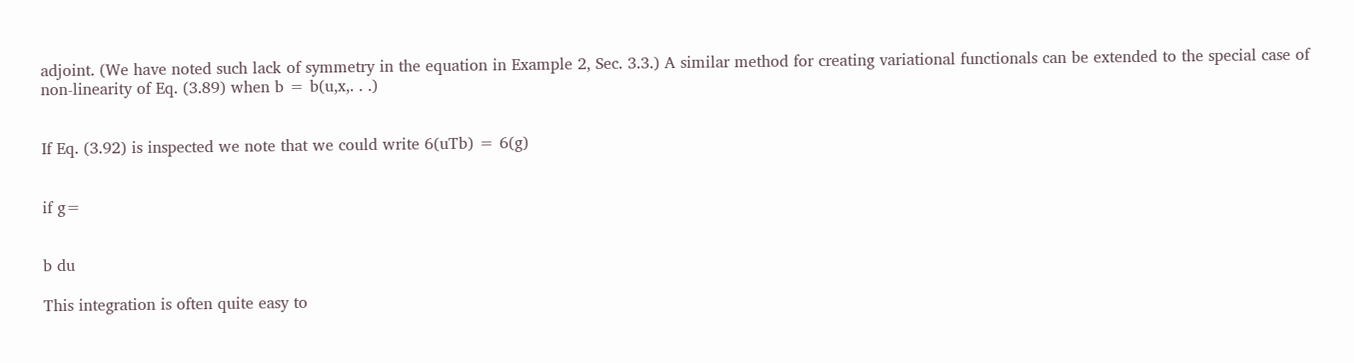adjoint. (We have noted such lack of symmetry in the equation in Example 2, Sec. 3.3.) A similar method for creating variational functionals can be extended to the special case of non-linearity of Eq. (3.89) when b = b(u,x,. . .)


If Eq. (3.92) is inspected we note that we could write 6(uTb) = 6(g)


if g=


b du

This integration is often quite easy to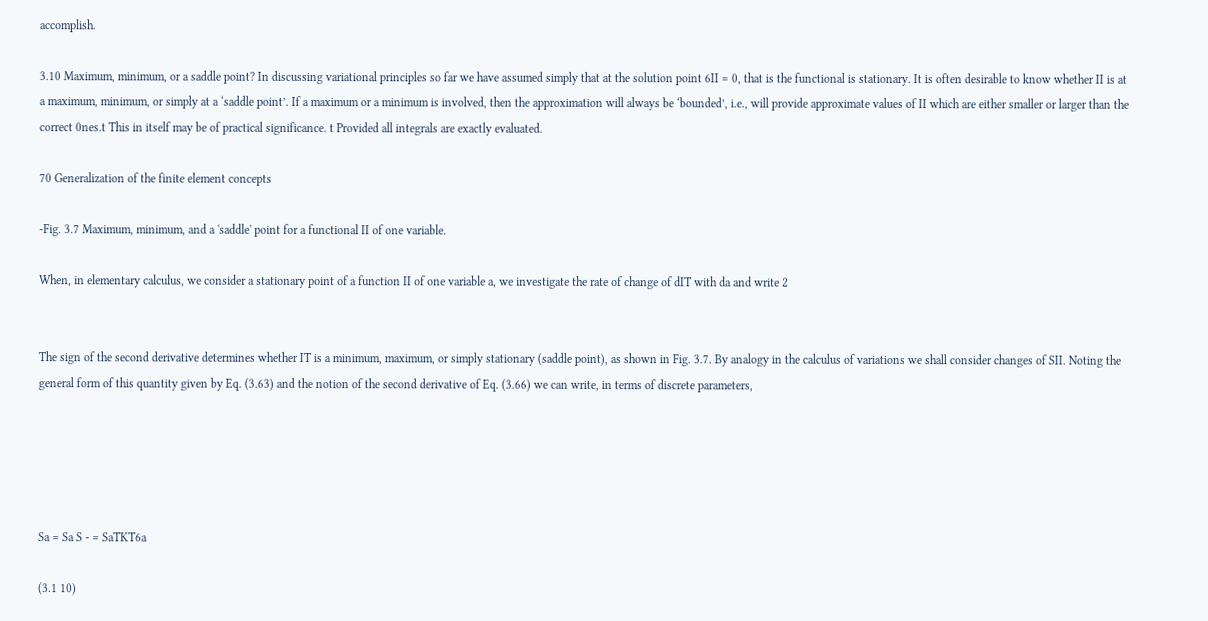accomplish.

3.10 Maximum, minimum, or a saddle point? In discussing variational principles so far we have assumed simply that at the solution point 6II = 0, that is the functional is stationary. It is often desirable to know whether II is at a maximum, minimum, or simply at a ‘saddle point’. If a maximum or a minimum is involved, then the approximation will always be ‘bounded’, i.e., will provide approximate values of II which are either smaller or larger than the correct 0nes.t This in itself may be of practical significance. t Provided all integrals are exactly evaluated.

70 Generalization of the finite element concepts

-Fig. 3.7 Maximum, minimum, and a 'saddle' point for a functional II of one variable.

When, in elementary calculus, we consider a stationary point of a function II of one variable a, we investigate the rate of change of dIT with da and write 2


The sign of the second derivative determines whether IT is a minimum, maximum, or simply stationary (saddle point), as shown in Fig. 3.7. By analogy in the calculus of variations we shall consider changes of SII. Noting the general form of this quantity given by Eq. (3.63) and the notion of the second derivative of Eq. (3.66) we can write, in terms of discrete parameters,





Sa = Sa S - = SaTKT6a

(3.1 10)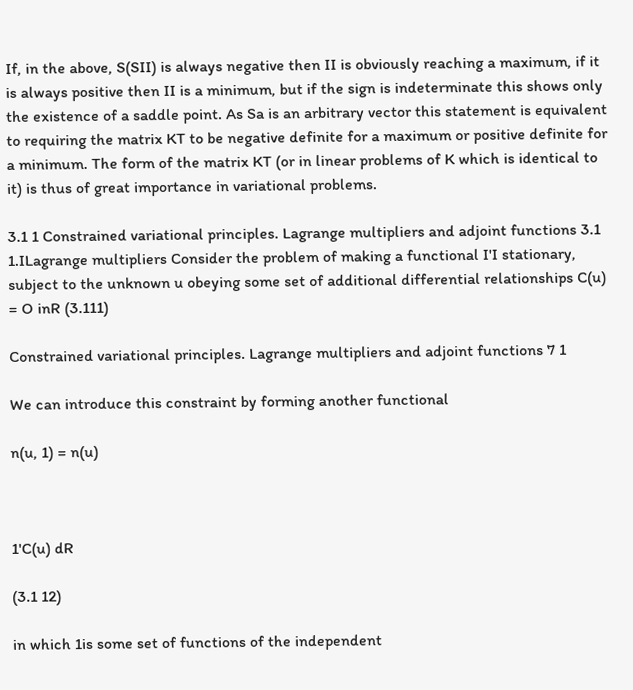If, in the above, S(SII) is always negative then II is obviously reaching a maximum, if it is always positive then II is a minimum, but if the sign is indeterminate this shows only the existence of a saddle point. As Sa is an arbitrary vector this statement is equivalent to requiring the matrix KT to be negative definite for a maximum or positive definite for a minimum. The form of the matrix KT (or in linear problems of K which is identical to it) is thus of great importance in variational problems.

3.1 1 Constrained variational principles. Lagrange multipliers and adjoint functions 3.1 1.ILagrange multipliers Consider the problem of making a functional I'I stationary, subject to the unknown u obeying some set of additional differential relationships C(u) = O inR (3.111)

Constrained variational principles. Lagrange multipliers and adjoint functions 7 1

We can introduce this constraint by forming another functional

n(u, 1) = n(u)



1'C(u) dR

(3.1 12)

in which 1is some set of functions of the independent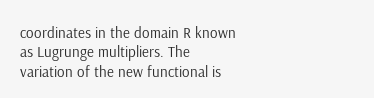coordinates in the domain R known as Lugrunge multipliers. The variation of the new functional is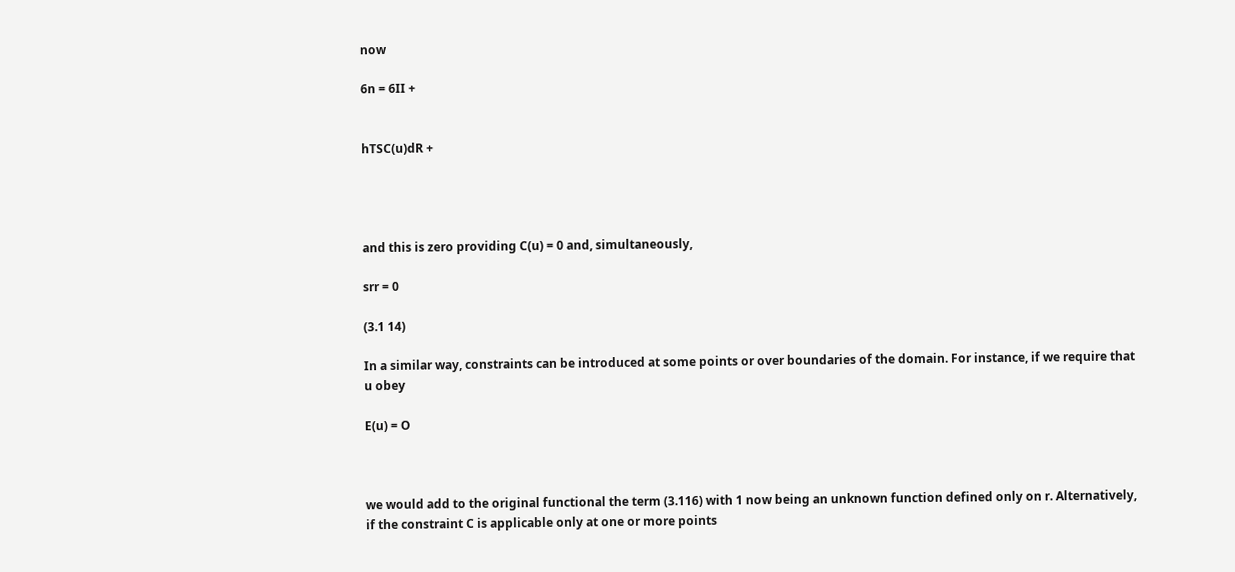now

6n = 6II +


hTSC(u)dR +




and this is zero providing C(u) = 0 and, simultaneously,

srr = 0

(3.1 14)

In a similar way, constraints can be introduced at some points or over boundaries of the domain. For instance, if we require that u obey

E(u) = O



we would add to the original functional the term (3.116) with 1 now being an unknown function defined only on r. Alternatively, if the constraint C is applicable only at one or more points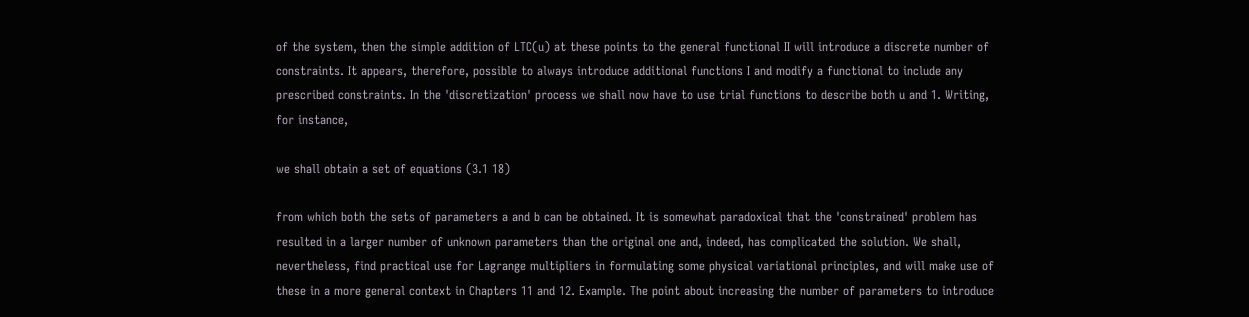of the system, then the simple addition of LTC(u) at these points to the general functional II will introduce a discrete number of constraints. It appears, therefore, possible to always introduce additional functions I and modify a functional to include any prescribed constraints. In the 'discretization' process we shall now have to use trial functions to describe both u and 1. Writing, for instance,

we shall obtain a set of equations (3.1 18)

from which both the sets of parameters a and b can be obtained. It is somewhat paradoxical that the 'constrained' problem has resulted in a larger number of unknown parameters than the original one and, indeed, has complicated the solution. We shall, nevertheless, find practical use for Lagrange multipliers in formulating some physical variational principles, and will make use of these in a more general context in Chapters 11 and 12. Example. The point about increasing the number of parameters to introduce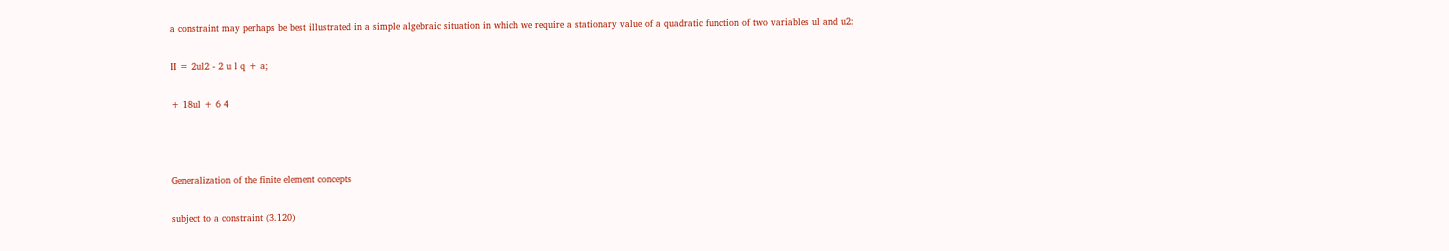a constraint may perhaps be best illustrated in a simple algebraic situation in which we require a stationary value of a quadratic function of two variables ul and u2:

II = 2ul2 - 2 u l q + a;

+ 18ul + 6 4



Generalization of the finite element concepts

subject to a constraint (3.120)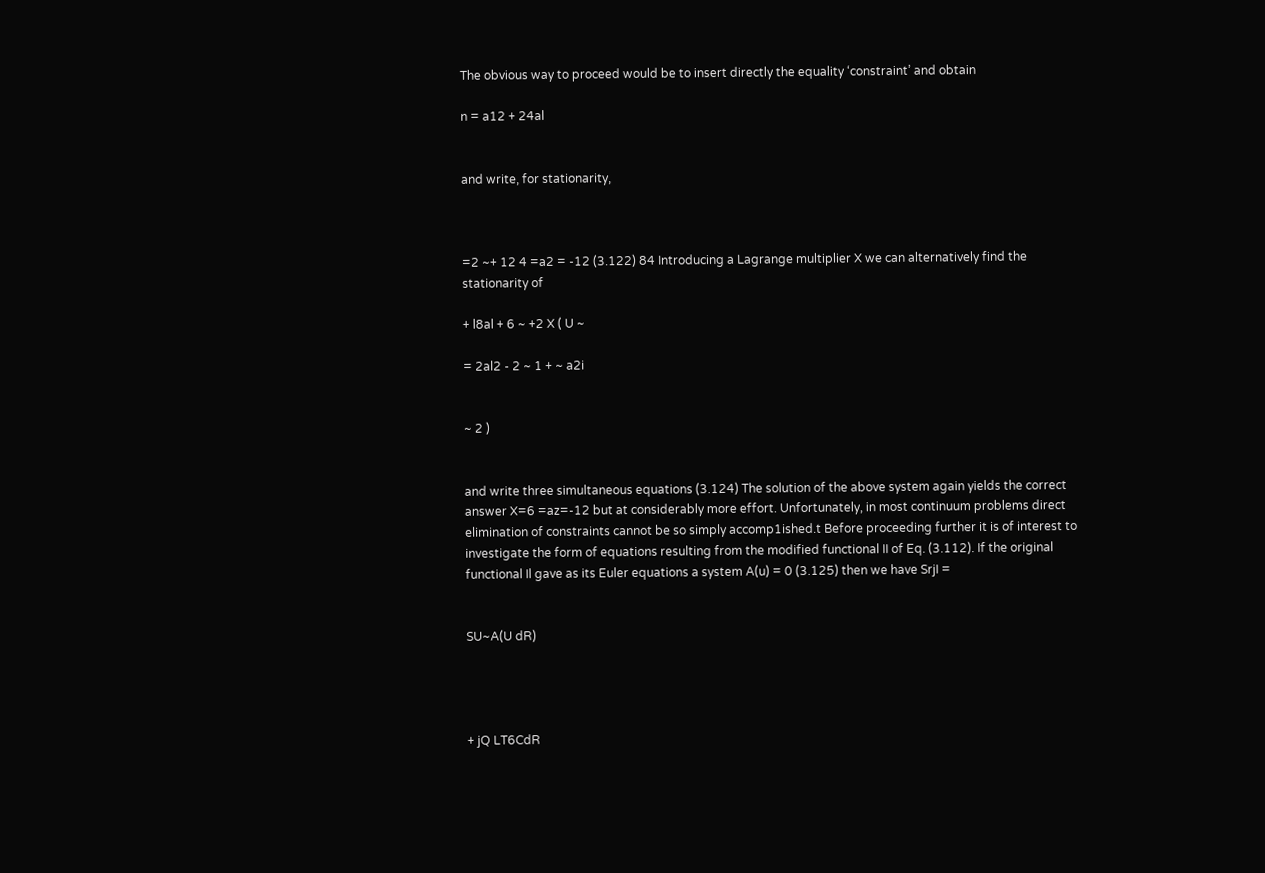The obvious way to proceed would be to insert directly the equality ‘constraint’ and obtain

n = a12 + 24al


and write, for stationarity,



=2 ~+ 12 4 =a2 = -12 (3.122) 84 Introducing a Lagrange multiplier X we can alternatively find the stationarity of

+ l8al + 6 ~ +2 X ( U ~

= 2al2 - 2 ~ 1 + ~ a2i


~ 2 )


and write three simultaneous equations (3.124) The solution of the above system again yields the correct answer X=6 =az=-12 but at considerably more effort. Unfortunately, in most continuum problems direct elimination of constraints cannot be so simply accomp1ished.t Before proceeding further it is of interest to investigate the form of equations resulting from the modified functional II of Eq. (3.112). If the original functional Il gave as its Euler equations a system A(u) = 0 (3.125) then we have SrjI =


SU~A(U dR)




+ jQ LT6CdR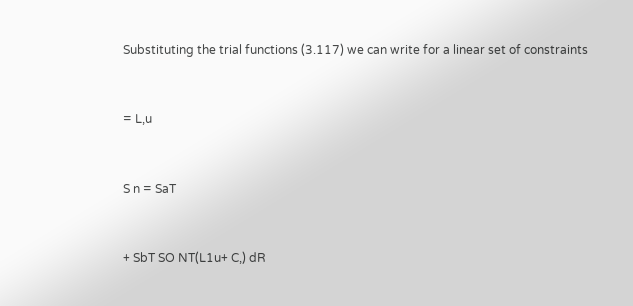Substituting the trial functions (3.117) we can write for a linear set of constraints


= L,u


S n = SaT


+ SbT SO NT(L1u+ C,) dR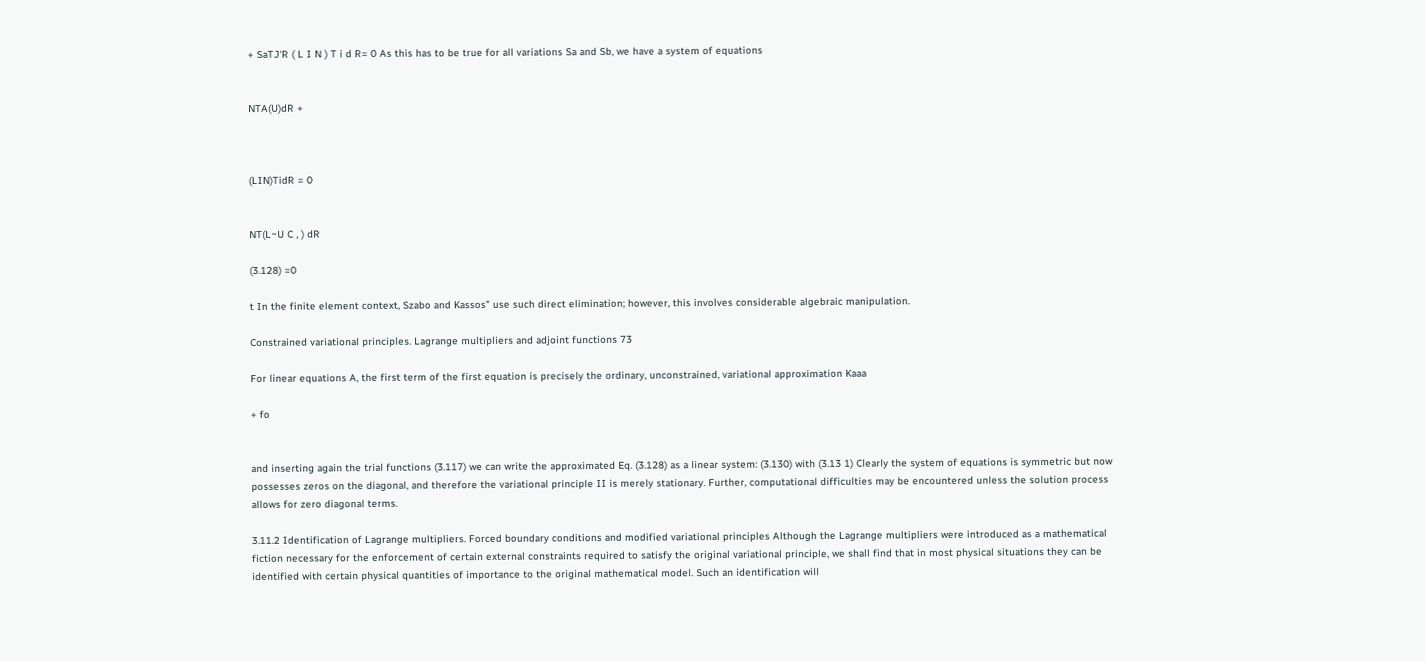+ SaTJ‘R ( L I N ) T i d R= 0 As this has to be true for all variations Sa and Sb, we have a system of equations


NTA(U)dR +



(LIN)TidR = 0


NT(L~U C , ) dR

(3.128) =0

t In the finite element context, Szabo and Kassos” use such direct elimination; however, this involves considerable algebraic manipulation.

Constrained variational principles. Lagrange multipliers and adjoint functions 73

For linear equations A, the first term of the first equation is precisely the ordinary, unconstrained, variational approximation Kaaa

+ fo


and inserting again the trial functions (3.117) we can write the approximated Eq. (3.128) as a linear system: (3.130) with (3.13 1) Clearly the system of equations is symmetric but now possesses zeros on the diagonal, and therefore the variational principle II is merely stationary. Further, computational difficulties may be encountered unless the solution process allows for zero diagonal terms.

3.11.2 Identification of Lagrange multipliers. Forced boundary conditions and modified variational principles Although the Lagrange multipliers were introduced as a mathematical fiction necessary for the enforcement of certain external constraints required to satisfy the original variational principle, we shall find that in most physical situations they can be identified with certain physical quantities of importance to the original mathematical model. Such an identification will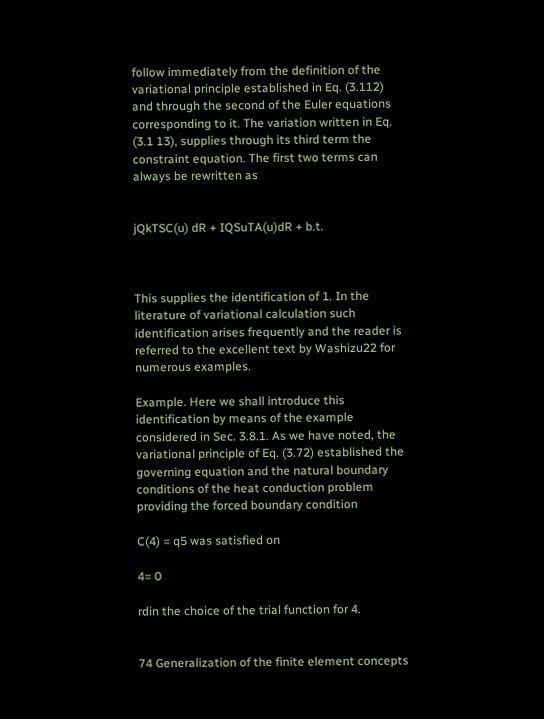follow immediately from the definition of the variational principle established in Eq. (3.112) and through the second of the Euler equations corresponding to it. The variation written in Eq. (3.1 13), supplies through its third term the constraint equation. The first two terms can always be rewritten as


jQkTSC(u) dR + IQSuTA(u)dR + b.t.



This supplies the identification of 1. In the literature of variational calculation such identification arises frequently and the reader is referred to the excellent text by Washizu22 for numerous examples.

Example. Here we shall introduce this identification by means of the example considered in Sec. 3.8.1. As we have noted, the variational principle of Eq. (3.72) established the governing equation and the natural boundary conditions of the heat conduction problem providing the forced boundary condition

C(4) = q5 was satisfied on

4= 0

rdin the choice of the trial function for 4.


74 Generalization of the finite element concepts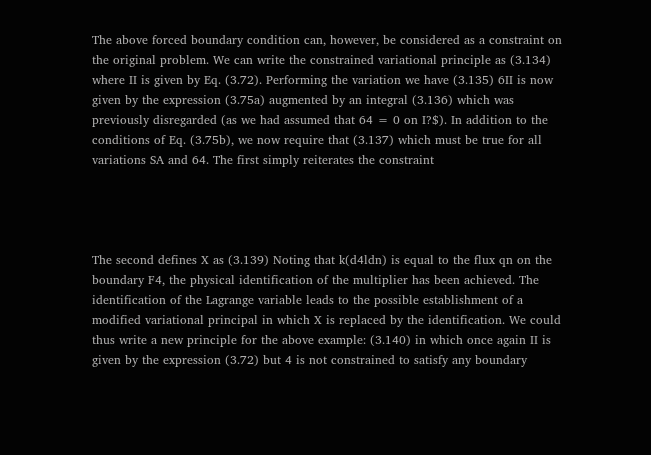The above forced boundary condition can, however, be considered as a constraint on the original problem. We can write the constrained variational principle as (3.134) where II is given by Eq. (3.72). Performing the variation we have (3.135) 6II is now given by the expression (3.75a) augmented by an integral (3.136) which was previously disregarded (as we had assumed that 64 = 0 on I?$). In addition to the conditions of Eq. (3.75b), we now require that (3.137) which must be true for all variations SA and 64. The first simply reiterates the constraint




The second defines X as (3.139) Noting that k(d4ldn) is equal to the flux qn on the boundary F4, the physical identification of the multiplier has been achieved. The identification of the Lagrange variable leads to the possible establishment of a modified variational principal in which X is replaced by the identification. We could thus write a new principle for the above example: (3.140) in which once again II is given by the expression (3.72) but 4 is not constrained to satisfy any boundary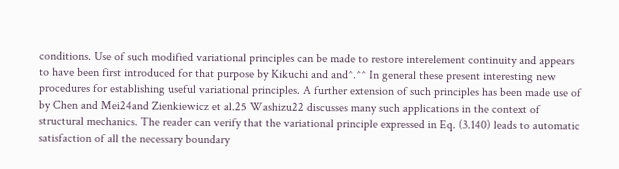conditions. Use of such modified variational principles can be made to restore interelement continuity and appears to have been first introduced for that purpose by Kikuchi and and^.^^ In general these present interesting new procedures for establishing useful variational principles. A further extension of such principles has been made use of by Chen and Mei24and Zienkiewicz et al.25 Washizu22 discusses many such applications in the context of structural mechanics. The reader can verify that the variational principle expressed in Eq. (3.140) leads to automatic satisfaction of all the necessary boundary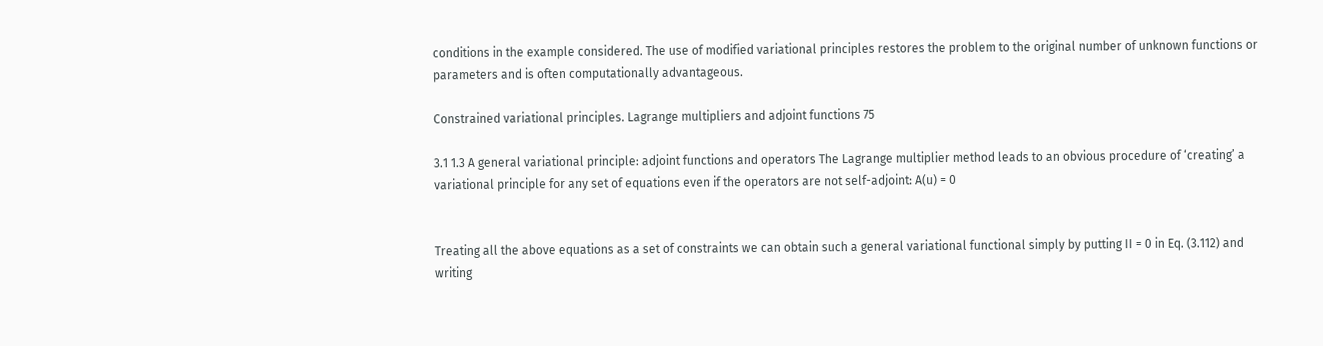conditions in the example considered. The use of modified variational principles restores the problem to the original number of unknown functions or parameters and is often computationally advantageous.

Constrained variational principles. Lagrange multipliers and adjoint functions 75

3.1 1.3 A general variational principle: adjoint functions and operators The Lagrange multiplier method leads to an obvious procedure of ‘creating’ a variational principle for any set of equations even if the operators are not self-adjoint: A(u) = 0


Treating all the above equations as a set of constraints we can obtain such a general variational functional simply by putting II = 0 in Eq. (3.112) and writing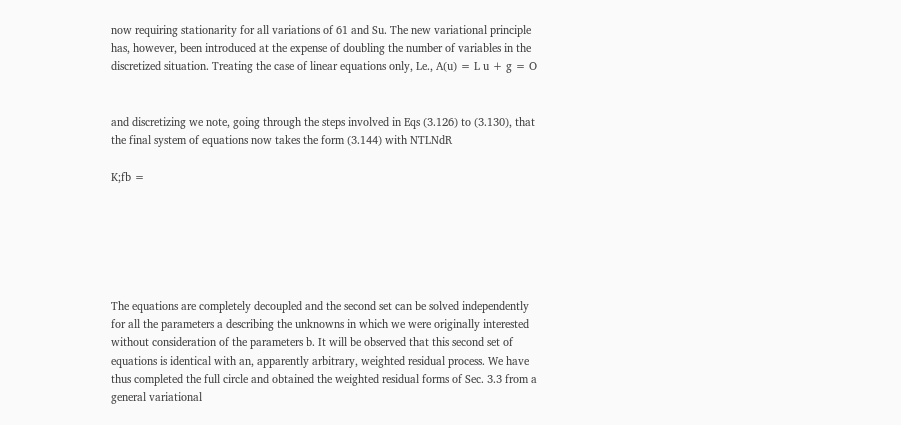now requiring stationarity for all variations of 61 and Su. The new variational principle has, however, been introduced at the expense of doubling the number of variables in the discretized situation. Treating the case of linear equations only, Le., A(u) = L u + g = O


and discretizing we note, going through the steps involved in Eqs (3.126) to (3.130), that the final system of equations now takes the form (3.144) with NTLNdR

K;fb =






The equations are completely decoupled and the second set can be solved independently for all the parameters a describing the unknowns in which we were originally interested without consideration of the parameters b. It will be observed that this second set of equations is identical with an, apparently arbitrary, weighted residual process. We have thus completed the full circle and obtained the weighted residual forms of Sec. 3.3 from a general variational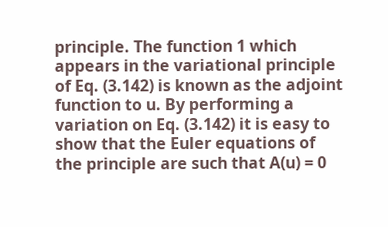principle. The function 1 which appears in the variational principle of Eq. (3.142) is known as the adjoint function to u. By performing a variation on Eq. (3.142) it is easy to show that the Euler equations of the principle are such that A(u) = 0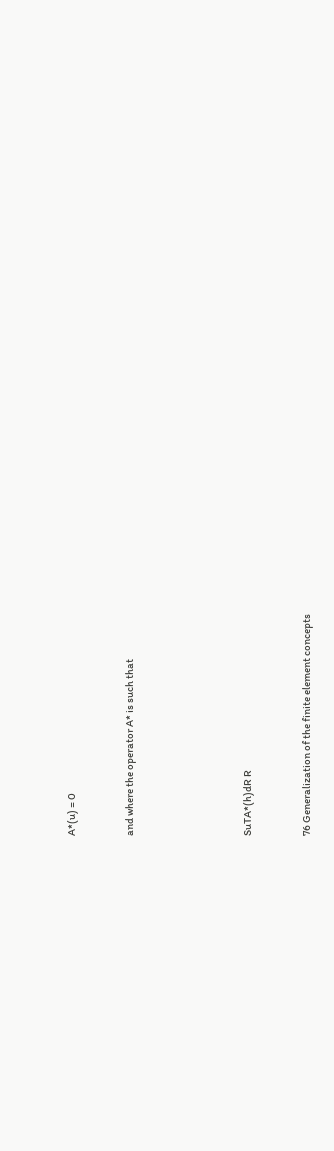A*(u) = 0


and where the operator A* is such that





SuTA*(h)dR R


76 Generalization of the finite element concepts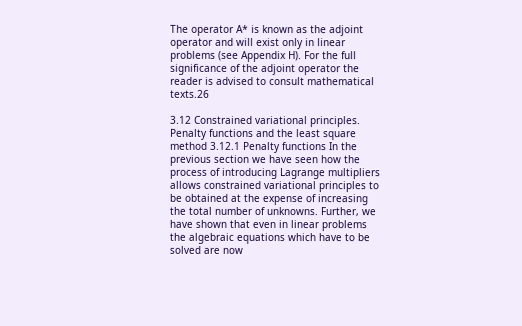The operator A* is known as the adjoint operator and will exist only in linear problems (see Appendix H). For the full significance of the adjoint operator the reader is advised to consult mathematical texts.26

3.12 Constrained variational principles. Penalty functions and the least square method 3.12.1 Penalty functions In the previous section we have seen how the process of introducing Lagrange multipliers allows constrained variational principles to be obtained at the expense of increasing the total number of unknowns. Further, we have shown that even in linear problems the algebraic equations which have to be solved are now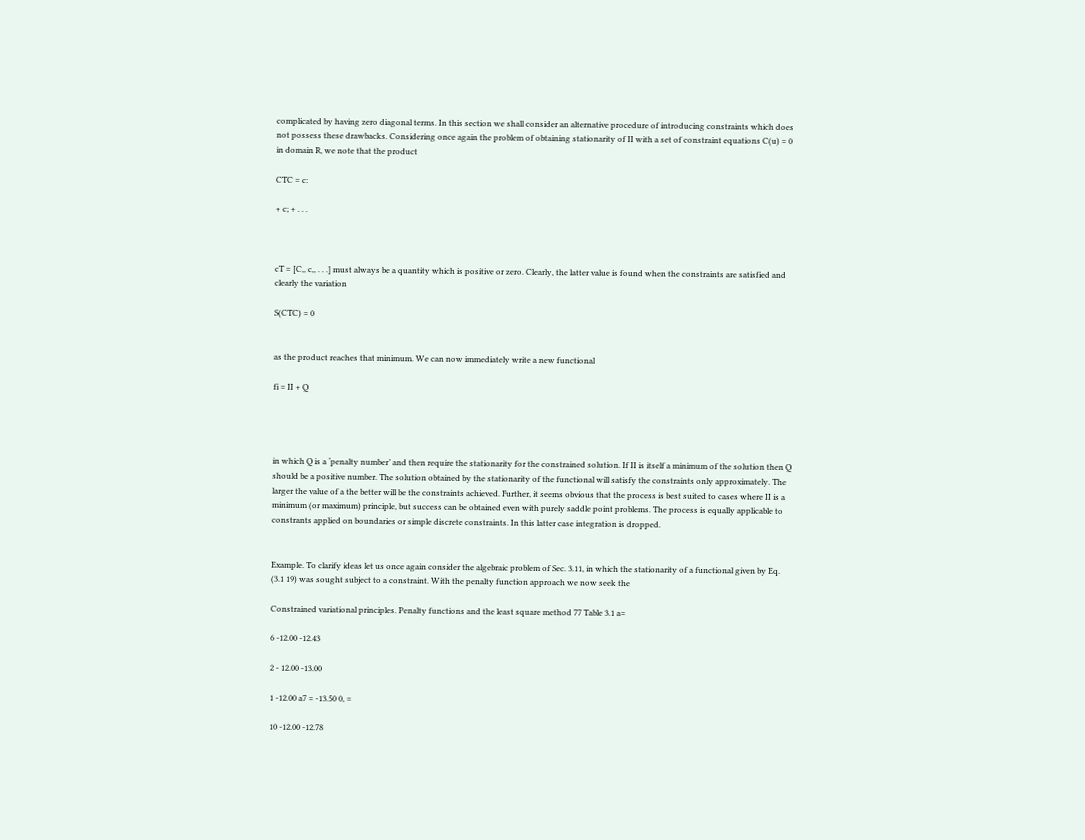complicated by having zero diagonal terms. In this section we shall consider an alternative procedure of introducing constraints which does not possess these drawbacks. Considering once again the problem of obtaining stationarity of II with a set of constraint equations C(u) = 0 in domain R, we note that the product

CTC = c:

+ c; + . . .



cT = [C,, c,, . . .] must always be a quantity which is positive or zero. Clearly, the latter value is found when the constraints are satisfied and clearly the variation

S(CTC) = 0


as the product reaches that minimum. We can now immediately write a new functional

fi = II + Q




in which Q is a ‘penalty number’ and then require the stationarity for the constrained solution. If II is itself a minimum of the solution then Q should be a positive number. The solution obtained by the stationarity of the functional will satisfy the constraints only approximately. The larger the value of a the better will be the constraints achieved. Further, it seems obvious that the process is best suited to cases where II is a minimum (or maximum) principle, but success can be obtained even with purely saddle point problems. The process is equally applicable to constrants applied on boundaries or simple discrete constraints. In this latter case integration is dropped.


Example. To clarify ideas let us once again consider the algebraic problem of Sec. 3.11, in which the stationarity of a functional given by Eq. (3.1 19) was sought subject to a constraint. With the penalty function approach we now seek the

Constrained variational principles. Penalty functions and the least square method 77 Table 3.1 a=

6 -12.00 -12.43

2 - 12.00 -13.00

1 -12.00 a7 = -13.50 0, =

10 -12.00 -12.78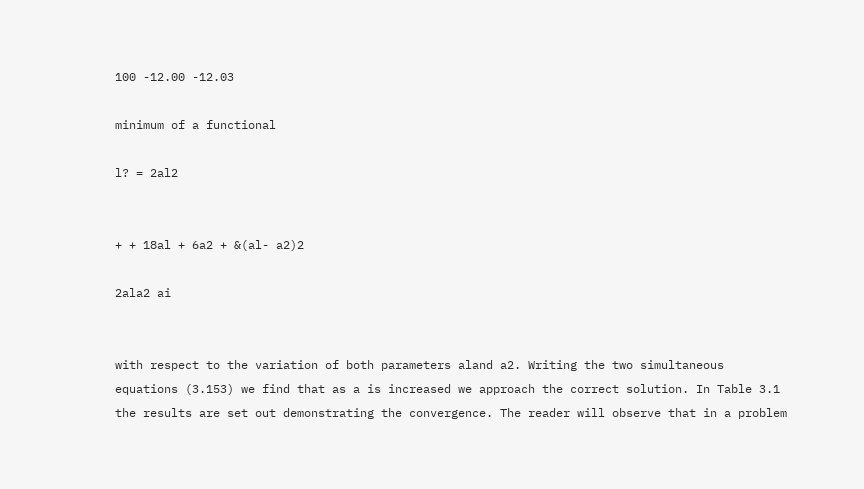100 -12.00 -12.03

minimum of a functional

l? = 2al2


+ + 18al + 6a2 + &(al- a2)2

2ala2 ai


with respect to the variation of both parameters aland a2. Writing the two simultaneous equations (3.153) we find that as a is increased we approach the correct solution. In Table 3.1 the results are set out demonstrating the convergence. The reader will observe that in a problem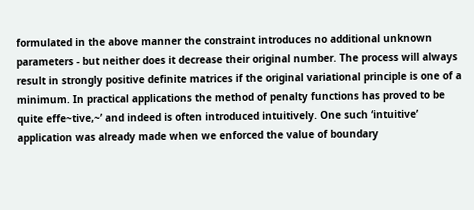formulated in the above manner the constraint introduces no additional unknown parameters - but neither does it decrease their original number. The process will always result in strongly positive definite matrices if the original variational principle is one of a minimum. In practical applications the method of penalty functions has proved to be quite effe~tive,~’ and indeed is often introduced intuitively. One such ‘intuitive’ application was already made when we enforced the value of boundary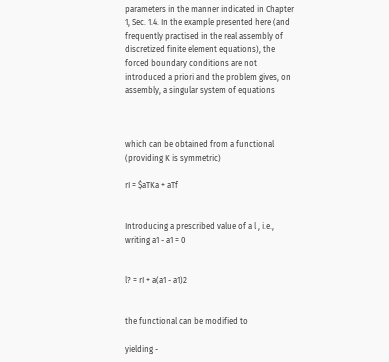parameters in the manner indicated in Chapter 1, Sec. 1.4. In the example presented here (and frequently practised in the real assembly of discretized finite element equations), the forced boundary conditions are not introduced a priori and the problem gives, on assembly, a singular system of equations



which can be obtained from a functional (providing K is symmetric)

rI = $aTKa + aTf


Introducing a prescribed value of a l , i.e., writing a1 - a1 = 0


l? = rI + a(a1 - a1)2


the functional can be modified to

yielding -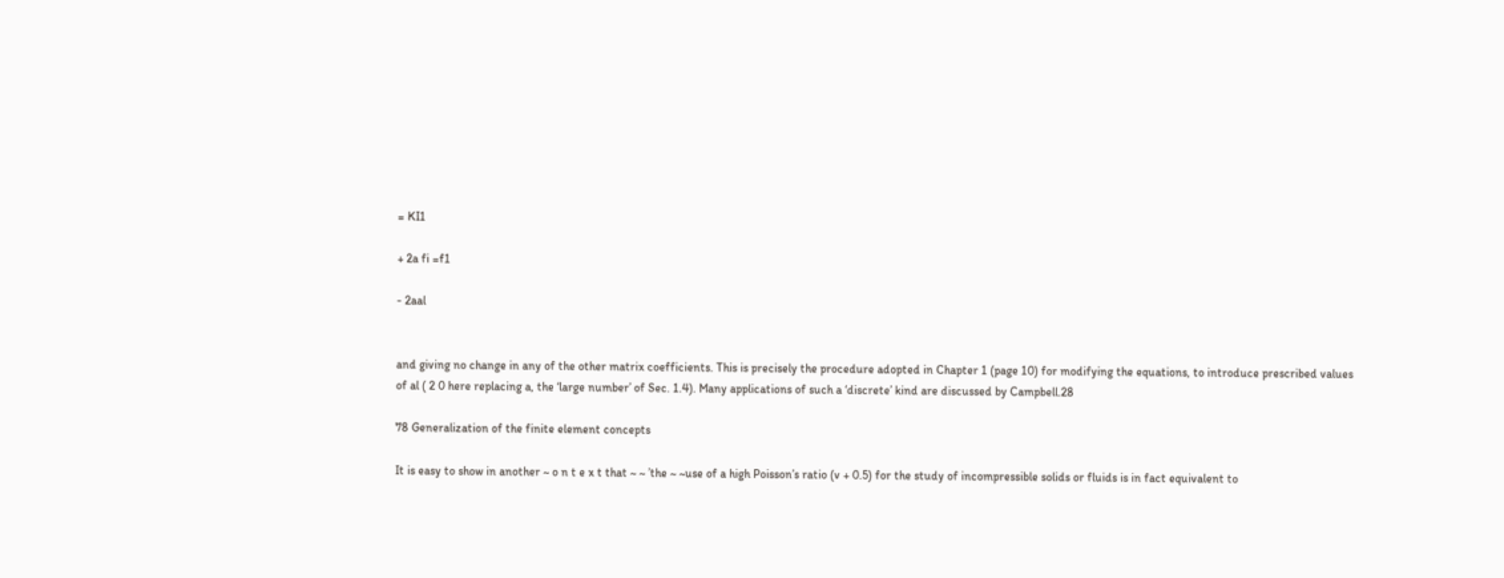= KI1

+ 2a fi =f1

- 2aal


and giving no change in any of the other matrix coefficients. This is precisely the procedure adopted in Chapter 1 (page 10) for modifying the equations, to introduce prescribed values of al ( 2 0 here replacing a, the ‘large number’ of Sec. 1.4). Many applications of such a ‘discrete’ kind are discussed by Campbell.28

78 Generalization of the finite element concepts

It is easy to show in another ~ o n t e x t that ~ ~ ’the ~ ~use of a high Poisson’s ratio (v + 0.5) for the study of incompressible solids or fluids is in fact equivalent to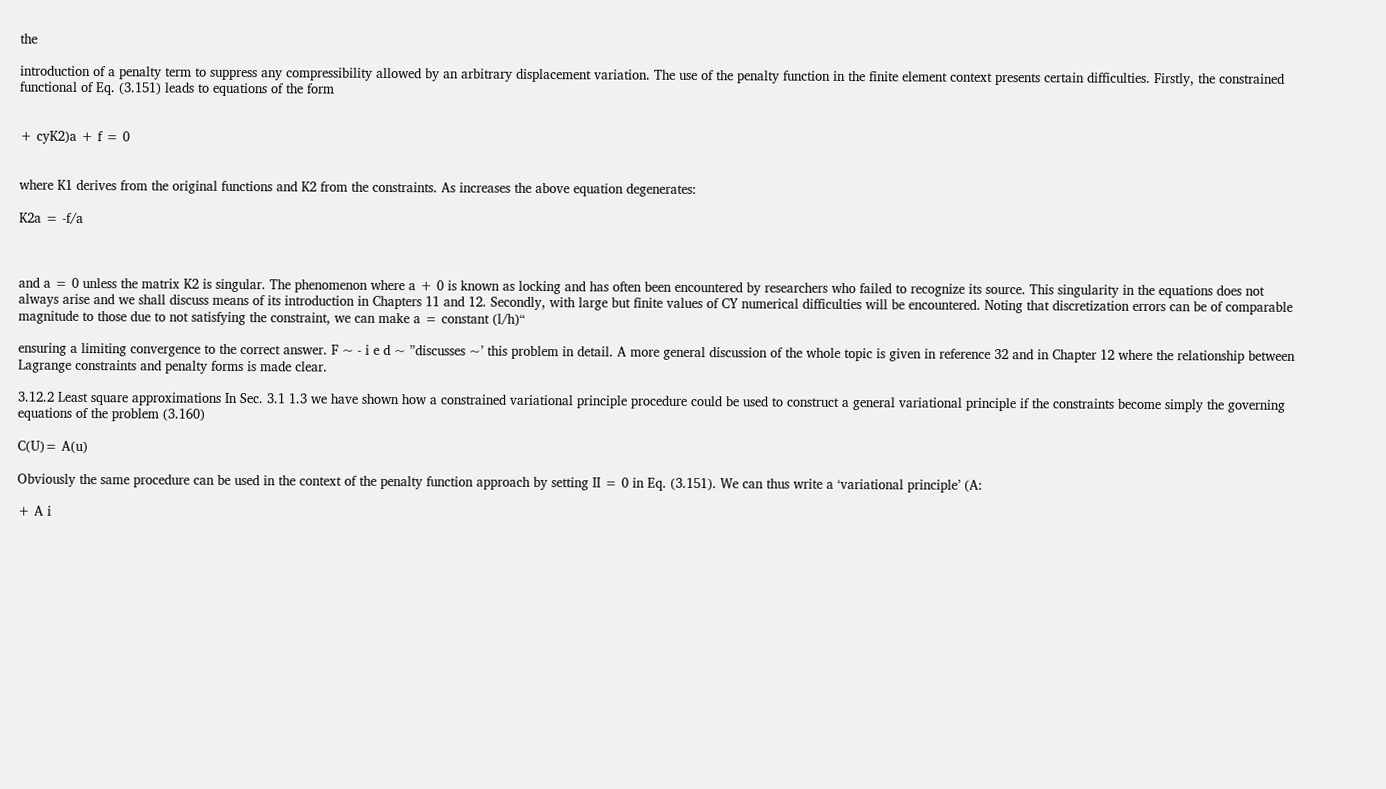the

introduction of a penalty term to suppress any compressibility allowed by an arbitrary displacement variation. The use of the penalty function in the finite element context presents certain difficulties. Firstly, the constrained functional of Eq. (3.151) leads to equations of the form


+ cyK2)a + f = 0


where K1 derives from the original functions and K2 from the constraints. As increases the above equation degenerates:

K2a = -f/a



and a = 0 unless the matrix K2 is singular. The phenomenon where a + 0 is known as locking and has often been encountered by researchers who failed to recognize its source. This singularity in the equations does not always arise and we shall discuss means of its introduction in Chapters 11 and 12. Secondly, with large but finite values of CY numerical difficulties will be encountered. Noting that discretization errors can be of comparable magnitude to those due to not satisfying the constraint, we can make a = constant (l/h)“

ensuring a limiting convergence to the correct answer. F ~ - i e d ~ ”discusses ~’ this problem in detail. A more general discussion of the whole topic is given in reference 32 and in Chapter 12 where the relationship between Lagrange constraints and penalty forms is made clear.

3.12.2 Least square approximations In Sec. 3.1 1.3 we have shown how a constrained variational principle procedure could be used to construct a general variational principle if the constraints become simply the governing equations of the problem (3.160)

C(U)= A(u)

Obviously the same procedure can be used in the context of the penalty function approach by setting II = 0 in Eq. (3.151). We can thus write a ‘variational principle’ (A:

+ A i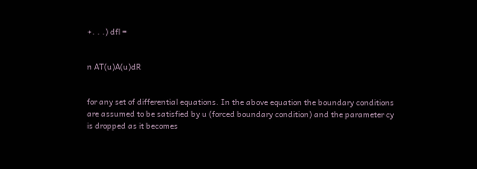+. . .) dfl =


n AT(u)A(u)dR


for any set of differential equations. In the above equation the boundary conditions are assumed to be satisfied by u (forced boundary condition) and the parameter cy is dropped as it becomes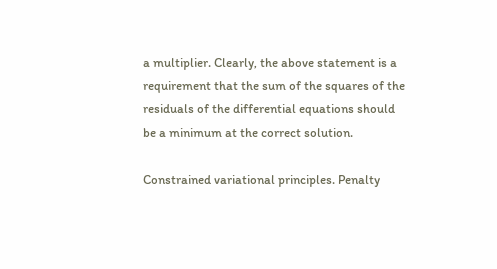a multiplier. Clearly, the above statement is a requirement that the sum of the squares of the residuals of the differential equations should be a minimum at the correct solution.

Constrained variational principles. Penalty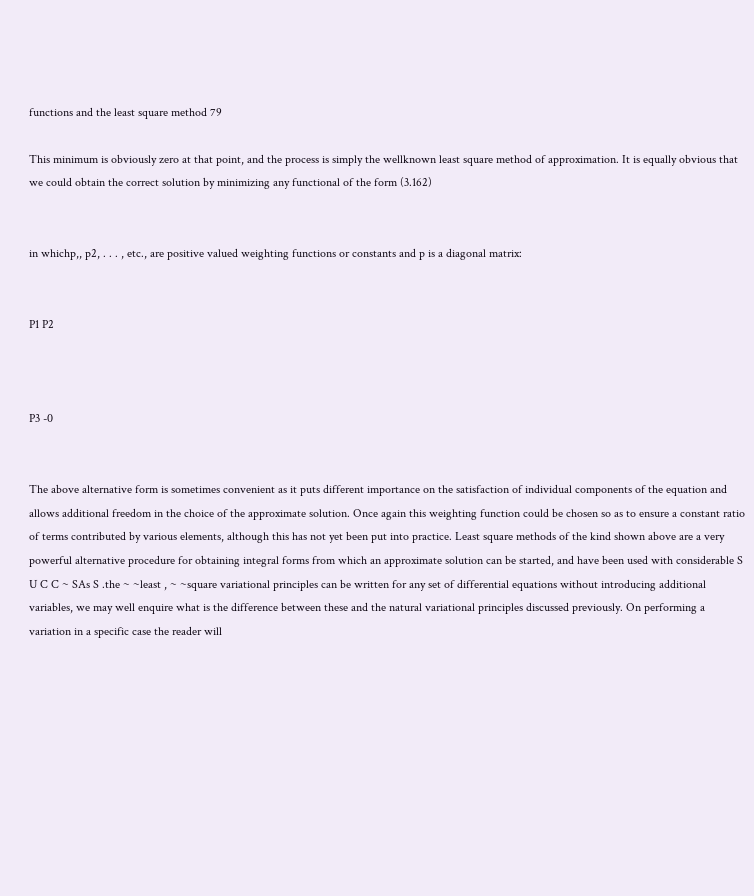functions and the least square method 79

This minimum is obviously zero at that point, and the process is simply the wellknown least square method of approximation. It is equally obvious that we could obtain the correct solution by minimizing any functional of the form (3.162)


in whichp,, p2, . . . , etc., are positive valued weighting functions or constants and p is a diagonal matrix:


P1 P2



P3 -0


The above alternative form is sometimes convenient as it puts different importance on the satisfaction of individual components of the equation and allows additional freedom in the choice of the approximate solution. Once again this weighting function could be chosen so as to ensure a constant ratio of terms contributed by various elements, although this has not yet been put into practice. Least square methods of the kind shown above are a very powerful alternative procedure for obtaining integral forms from which an approximate solution can be started, and have been used with considerable S U C C ~ SAs S .the ~ ~least , ~ ~square variational principles can be written for any set of differential equations without introducing additional variables, we may well enquire what is the difference between these and the natural variational principles discussed previously. On performing a variation in a specific case the reader will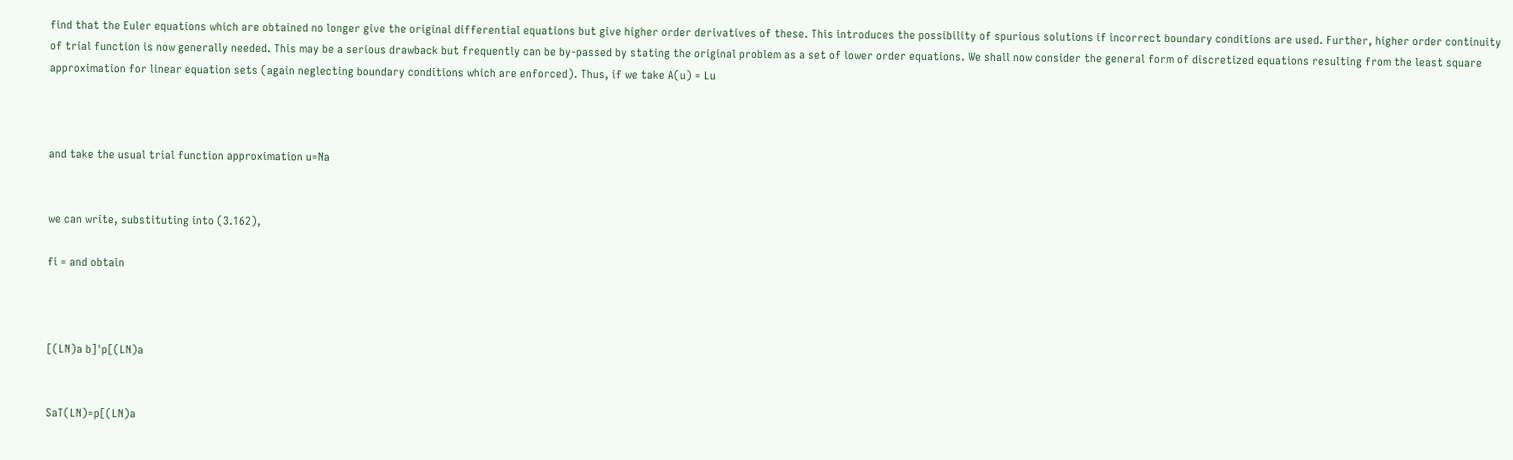find that the Euler equations which are obtained no longer give the original differential equations but give higher order derivatives of these. This introduces the possibility of spurious solutions if incorrect boundary conditions are used. Further, higher order continuity of trial function is now generally needed. This may be a serious drawback but frequently can be by-passed by stating the original problem as a set of lower order equations. We shall now consider the general form of discretized equations resulting from the least square approximation for linear equation sets (again neglecting boundary conditions which are enforced). Thus, if we take A(u) = Lu



and take the usual trial function approximation u=Na


we can write, substituting into (3.162),

fi = and obtain



[(LN)a b]'p[(LN)a


SaT(LN)=p[(LN)a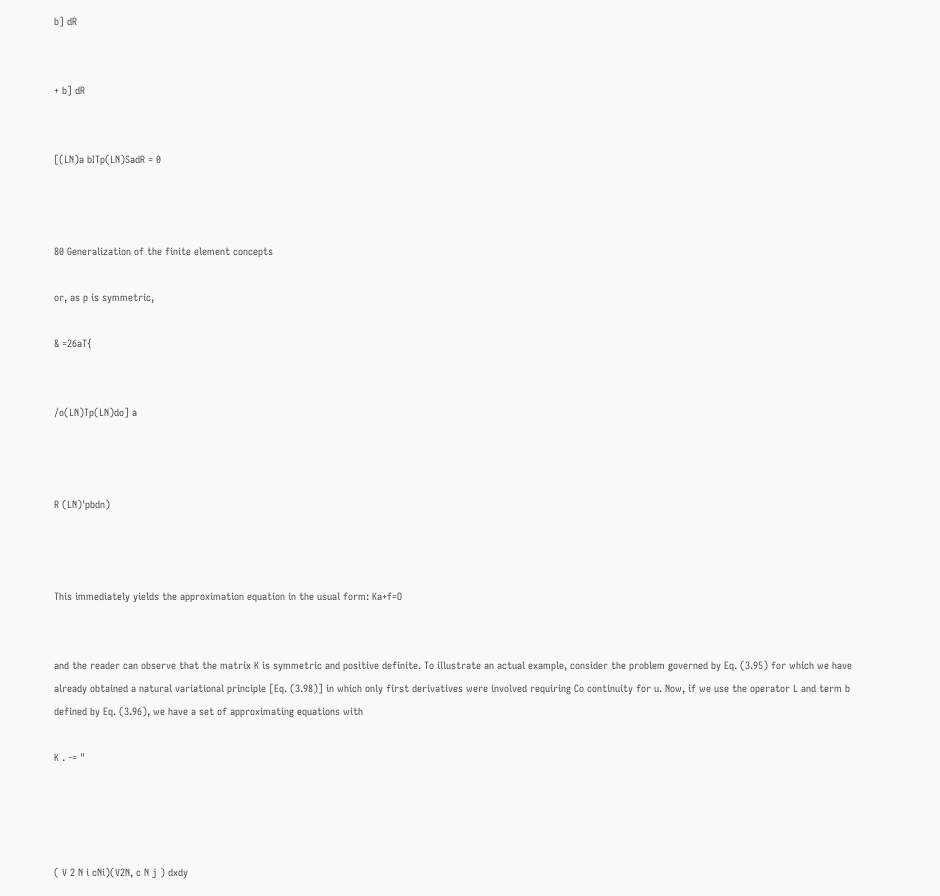b] dR


+ b] dR


[(LN)a bITp(LN)SadR = 0



80 Generalization of the finite element concepts

or, as p is symmetric,

& =26aT{


/o(LN)Tp(LN)do] a



R (LN)'pbdn)



This immediately yields the approximation equation in the usual form: Ka+f=O


and the reader can observe that the matrix K is symmetric and positive definite. To illustrate an actual example, consider the problem governed by Eq. (3.95) for which we have already obtained a natural variational principle [Eq. (3.98)] in which only first derivatives were involved requiring Co continuity for u. Now, if we use the operator L and term b defined by Eq. (3.96), we have a set of approximating equations with

K . -= "




( V 2 N i cNi)(V2N, c N j ) dxdy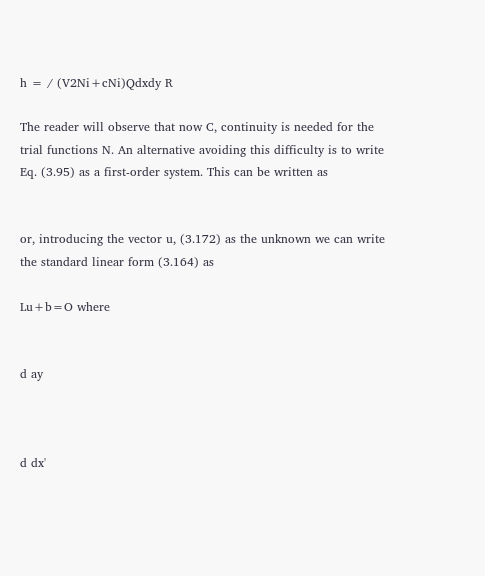h = / (V2Ni+cNi)Qdxdy R

The reader will observe that now C, continuity is needed for the trial functions N. An alternative avoiding this difficulty is to write Eq. (3.95) as a first-order system. This can be written as


or, introducing the vector u, (3.172) as the unknown we can write the standard linear form (3.164) as

Lu+b=O where


d ay



d dx'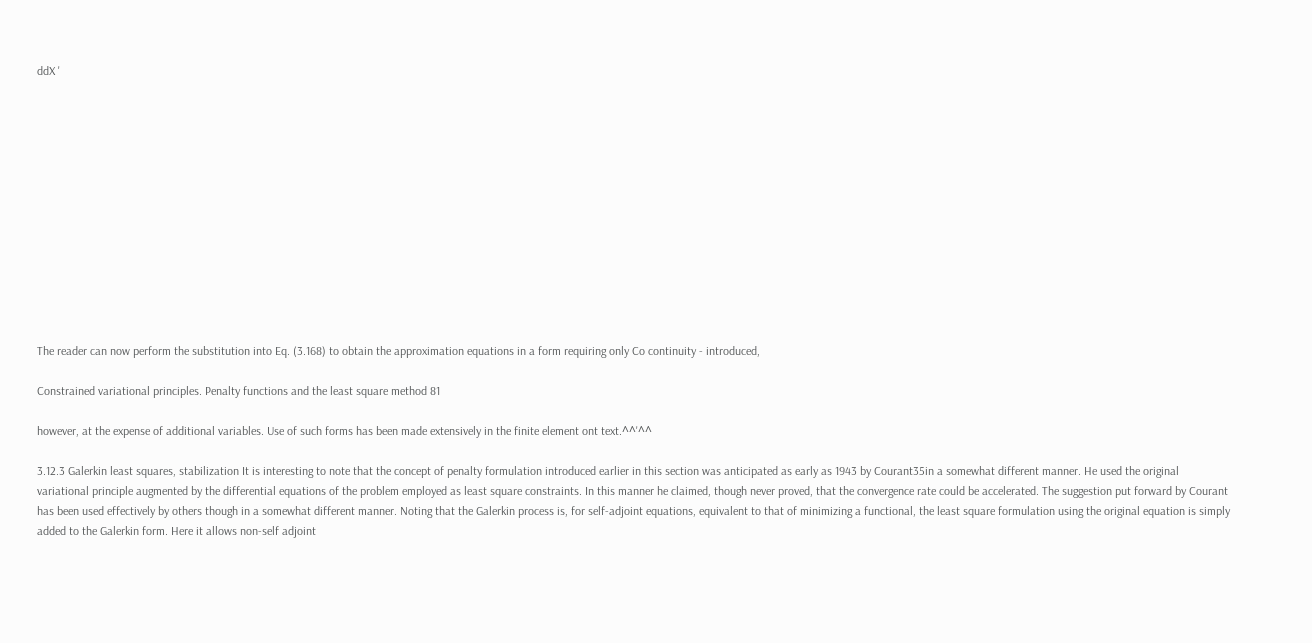ddX '













The reader can now perform the substitution into Eq. (3.168) to obtain the approximation equations in a form requiring only Co continuity - introduced,

Constrained variational principles. Penalty functions and the least square method 81

however, at the expense of additional variables. Use of such forms has been made extensively in the finite element ont text.^^'^^

3.12.3 Galerkin least squares, stabilization It is interesting to note that the concept of penalty formulation introduced earlier in this section was anticipated as early as 1943 by Courant35in a somewhat different manner. He used the original variational principle augmented by the differential equations of the problem employed as least square constraints. In this manner he claimed, though never proved, that the convergence rate could be accelerated. The suggestion put forward by Courant has been used effectively by others though in a somewhat different manner. Noting that the Galerkin process is, for self-adjoint equations, equivalent to that of minimizing a functional, the least square formulation using the original equation is simply added to the Galerkin form. Here it allows non-self adjoint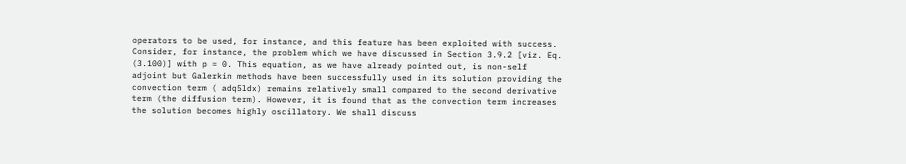operators to be used, for instance, and this feature has been exploited with success. Consider, for instance, the problem which we have discussed in Section 3.9.2 [viz. Eq. (3.100)] with p = 0. This equation, as we have already pointed out, is non-self adjoint but Galerkin methods have been successfully used in its solution providing the convection term ( adq5ldx) remains relatively small compared to the second derivative term (the diffusion term). However, it is found that as the convection term increases the solution becomes highly oscillatory. We shall discuss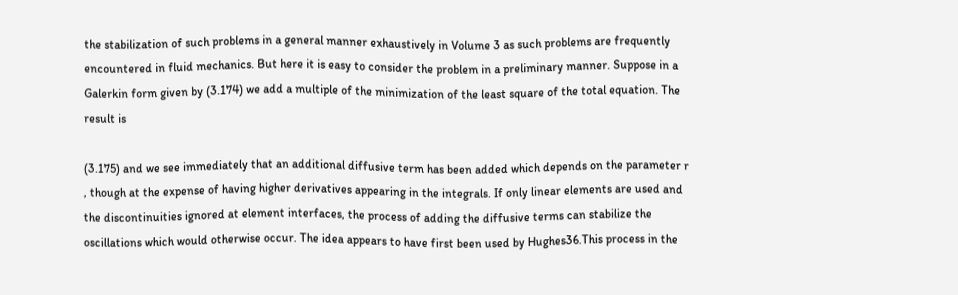the stabilization of such problems in a general manner exhaustively in Volume 3 as such problems are frequently encountered in fluid mechanics. But here it is easy to consider the problem in a preliminary manner. Suppose in a Galerkin form given by (3.174) we add a multiple of the minimization of the least square of the total equation. The result is

(3.175) and we see immediately that an additional diffusive term has been added which depends on the parameter r , though at the expense of having higher derivatives appearing in the integrals. If only linear elements are used and the discontinuities ignored at element interfaces, the process of adding the diffusive terms can stabilize the oscillations which would otherwise occur. The idea appears to have first been used by Hughes36.This process in the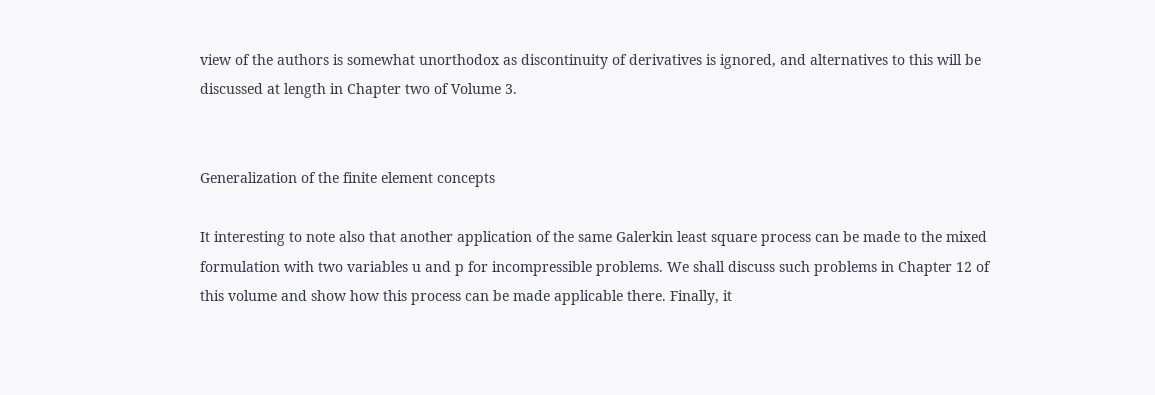view of the authors is somewhat unorthodox as discontinuity of derivatives is ignored, and alternatives to this will be discussed at length in Chapter two of Volume 3.


Generalization of the finite element concepts

It interesting to note also that another application of the same Galerkin least square process can be made to the mixed formulation with two variables u and p for incompressible problems. We shall discuss such problems in Chapter 12 of this volume and show how this process can be made applicable there. Finally, it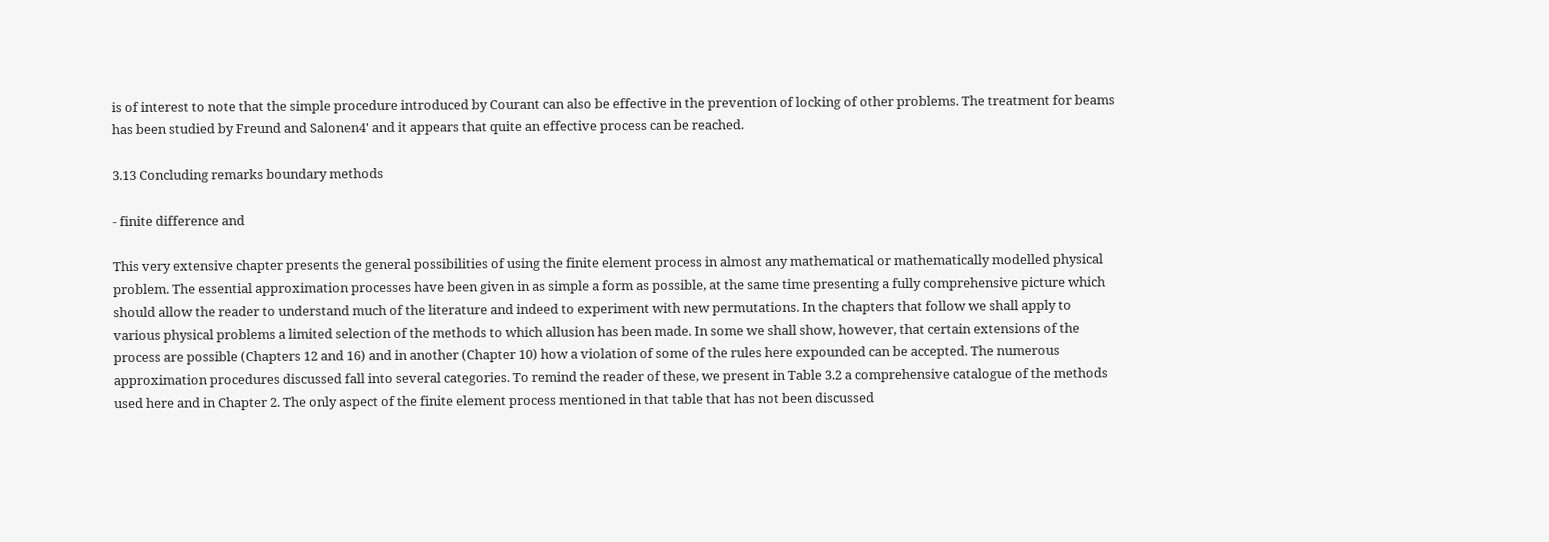is of interest to note that the simple procedure introduced by Courant can also be effective in the prevention of locking of other problems. The treatment for beams has been studied by Freund and Salonen4' and it appears that quite an effective process can be reached.

3.13 Concluding remarks boundary methods

- finite difference and

This very extensive chapter presents the general possibilities of using the finite element process in almost any mathematical or mathematically modelled physical problem. The essential approximation processes have been given in as simple a form as possible, at the same time presenting a fully comprehensive picture which should allow the reader to understand much of the literature and indeed to experiment with new permutations. In the chapters that follow we shall apply to various physical problems a limited selection of the methods to which allusion has been made. In some we shall show, however, that certain extensions of the process are possible (Chapters 12 and 16) and in another (Chapter 10) how a violation of some of the rules here expounded can be accepted. The numerous approximation procedures discussed fall into several categories. To remind the reader of these, we present in Table 3.2 a comprehensive catalogue of the methods used here and in Chapter 2. The only aspect of the finite element process mentioned in that table that has not been discussed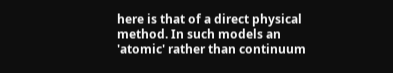here is that of a direct physical method. In such models an 'atomic' rather than continuum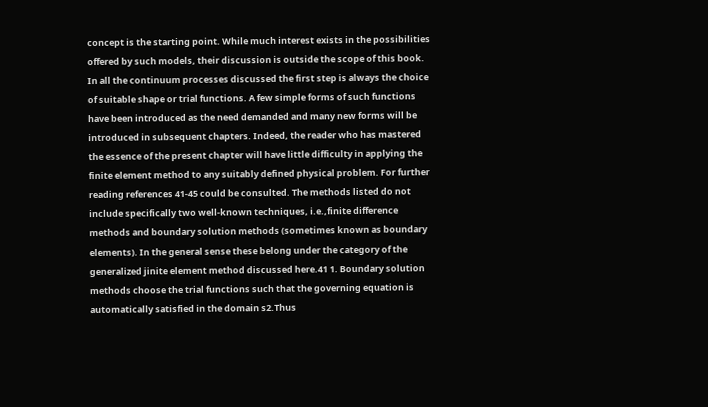concept is the starting point. While much interest exists in the possibilities offered by such models, their discussion is outside the scope of this book. In all the continuum processes discussed the first step is always the choice of suitable shape or trial functions. A few simple forms of such functions have been introduced as the need demanded and many new forms will be introduced in subsequent chapters. Indeed, the reader who has mastered the essence of the present chapter will have little difficulty in applying the finite element method to any suitably defined physical problem. For further reading references 41-45 could be consulted. The methods listed do not include specifically two well-known techniques, i.e.,finite difference methods and boundary solution methods (sometimes known as boundary elements). In the general sense these belong under the category of the generalized jinite element method discussed here.41 1. Boundary solution methods choose the trial functions such that the governing equation is automatically satisfied in the domain s2.Thus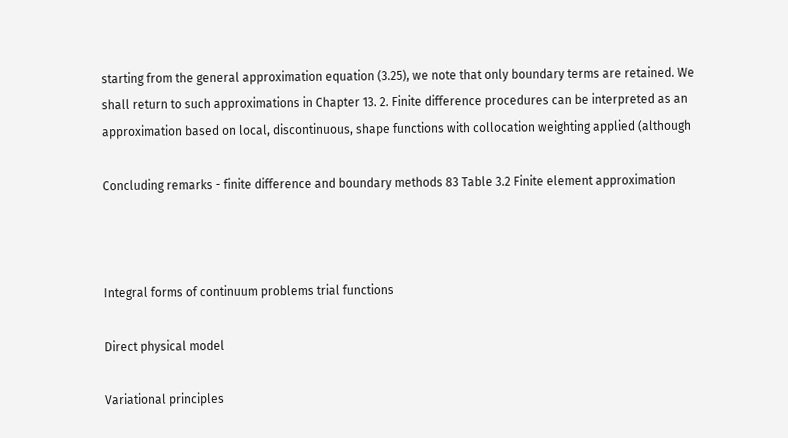starting from the general approximation equation (3.25), we note that only boundary terms are retained. We shall return to such approximations in Chapter 13. 2. Finite difference procedures can be interpreted as an approximation based on local, discontinuous, shape functions with collocation weighting applied (although

Concluding remarks - finite difference and boundary methods 83 Table 3.2 Finite element approximation



Integral forms of continuum problems trial functions

Direct physical model

Variational principles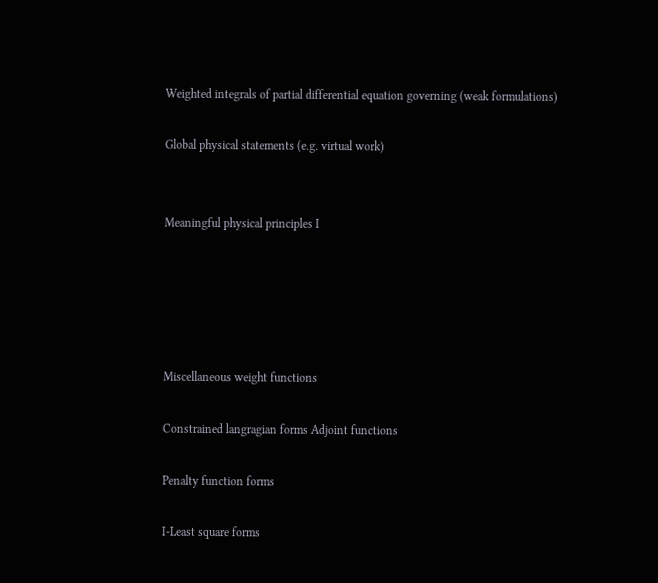Weighted integrals of partial differential equation governing (weak formulations)

Global physical statements (e.g. virtual work)


Meaningful physical principles I





Miscellaneous weight functions

Constrained langragian forms Adjoint functions

Penalty function forms

I-Least square forms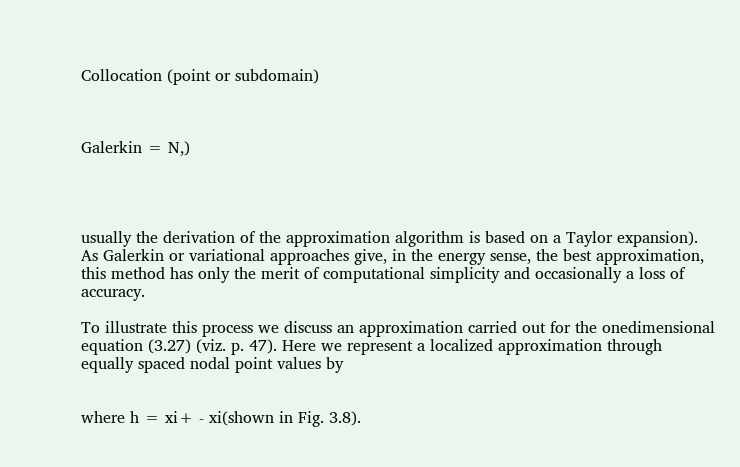Collocation (point or subdomain)



Galerkin = N,)




usually the derivation of the approximation algorithm is based on a Taylor expansion). As Galerkin or variational approaches give, in the energy sense, the best approximation, this method has only the merit of computational simplicity and occasionally a loss of accuracy.

To illustrate this process we discuss an approximation carried out for the onedimensional equation (3.27) (viz. p. 47). Here we represent a localized approximation through equally spaced nodal point values by


where h = xi+ - xi(shown in Fig. 3.8).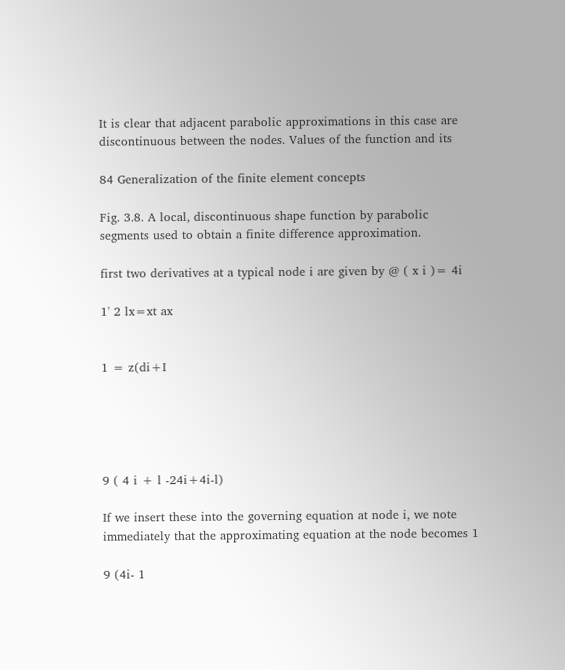It is clear that adjacent parabolic approximations in this case are discontinuous between the nodes. Values of the function and its

84 Generalization of the finite element concepts

Fig. 3.8. A local, discontinuous shape function by parabolic segments used to obtain a finite difference approximation.

first two derivatives at a typical node i are given by @ ( x i )= 4i

1' 2 lx=xt ax


1 = z(di+I





9 ( 4 i + l -24i+4i-l)

If we insert these into the governing equation at node i, we note immediately that the approximating equation at the node becomes 1

9 (4i- 1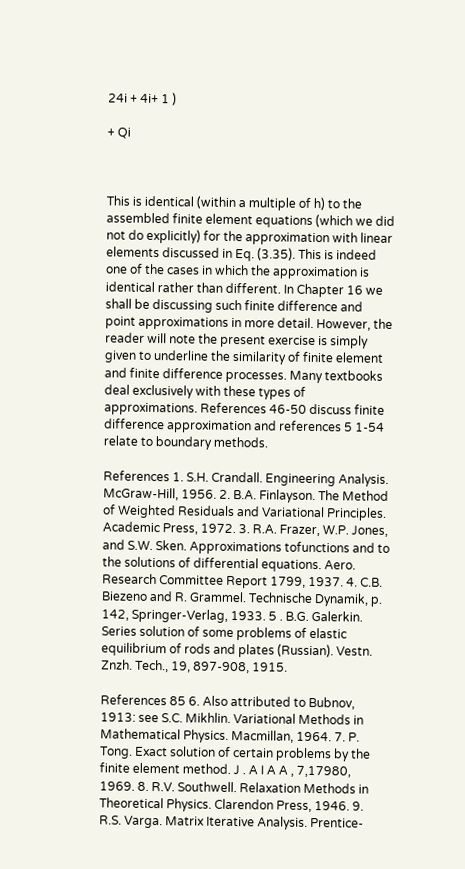24i + 4i+ 1 )

+ Qi



This is identical (within a multiple of h) to the assembled finite element equations (which we did not do explicitly) for the approximation with linear elements discussed in Eq. (3.35). This is indeed one of the cases in which the approximation is identical rather than different. In Chapter 16 we shall be discussing such finite difference and point approximations in more detail. However, the reader will note the present exercise is simply given to underline the similarity of finite element and finite difference processes. Many textbooks deal exclusively with these types of approximations. References 46-50 discuss finite difference approximation and references 5 1-54 relate to boundary methods.

References 1. S.H. Crandall. Engineering Analysis. McGraw-Hill, 1956. 2. B.A. Finlayson. The Method of Weighted Residuals and Variational Principles. Academic Press, 1972. 3. R.A. Frazer, W.P. Jones, and S.W. Sken. Approximations tofunctions and to the solutions of differential equations. Aero. Research Committee Report 1799, 1937. 4. C.B. Biezeno and R. Grammel. Technische Dynamik, p. 142, Springer-Verlag, 1933. 5 . B.G. Galerkin. Series solution of some problems of elastic equilibrium of rods and plates (Russian). Vestn. Znzh. Tech., 19, 897-908, 1915.

References 85 6. Also attributed to Bubnov, 1913: see S.C. Mikhlin. Variational Methods in Mathematical Physics. Macmillan, 1964. 7. P. Tong. Exact solution of certain problems by the finite element method. J . A I A A , 7,17980, 1969. 8. R.V. Southwell. Relaxation Methods in Theoretical Physics. Clarendon Press, 1946. 9. R.S. Varga. Matrix Iterative Analysis. Prentice-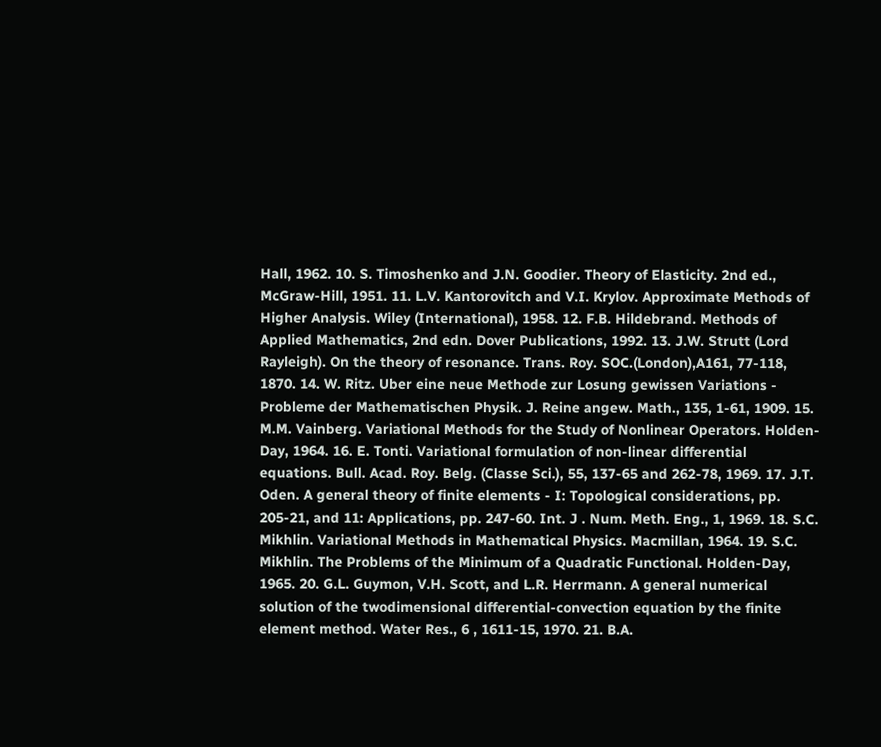Hall, 1962. 10. S. Timoshenko and J.N. Goodier. Theory of Elasticity. 2nd ed., McGraw-Hill, 1951. 11. L.V. Kantorovitch and V.I. Krylov. Approximate Methods of Higher Analysis. Wiley (International), 1958. 12. F.B. Hildebrand. Methods of Applied Mathematics, 2nd edn. Dover Publications, 1992. 13. J.W. Strutt (Lord Rayleigh). On the theory of resonance. Trans. Roy. SOC.(London),A161, 77-118, 1870. 14. W. Ritz. Uber eine neue Methode zur Losung gewissen Variations - Probleme der Mathematischen Physik. J. Reine angew. Math., 135, 1-61, 1909. 15. M.M. Vainberg. Variational Methods for the Study of Nonlinear Operators. Holden-Day, 1964. 16. E. Tonti. Variational formulation of non-linear differential equations. Bull. Acad. Roy. Belg. (Classe Sci.), 55, 137-65 and 262-78, 1969. 17. J.T. Oden. A general theory of finite elements - I: Topological considerations, pp. 205-21, and 11: Applications, pp. 247-60. Int. J . Num. Meth. Eng., 1, 1969. 18. S.C. Mikhlin. Variational Methods in Mathematical Physics. Macmillan, 1964. 19. S.C. Mikhlin. The Problems of the Minimum of a Quadratic Functional. Holden-Day, 1965. 20. G.L. Guymon, V.H. Scott, and L.R. Herrmann. A general numerical solution of the twodimensional differential-convection equation by the finite element method. Water Res., 6 , 1611-15, 1970. 21. B.A.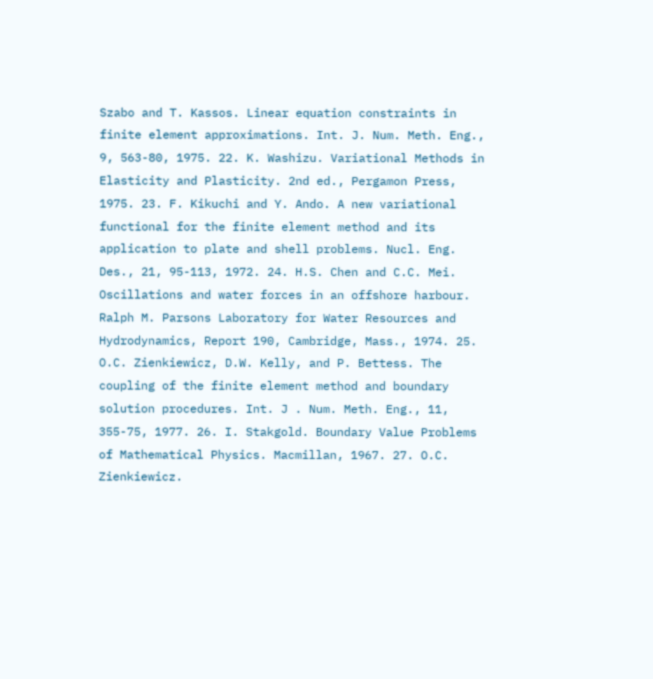Szabo and T. Kassos. Linear equation constraints in finite element approximations. Int. J. Num. Meth. Eng., 9, 563-80, 1975. 22. K. Washizu. Variational Methods in Elasticity and Plasticity. 2nd ed., Pergamon Press, 1975. 23. F. Kikuchi and Y. Ando. A new variational functional for the finite element method and its application to plate and shell problems. Nucl. Eng. Des., 21, 95-113, 1972. 24. H.S. Chen and C.C. Mei. Oscillations and water forces in an offshore harbour. Ralph M. Parsons Laboratory for Water Resources and Hydrodynamics, Report 190, Cambridge, Mass., 1974. 25. O.C. Zienkiewicz, D.W. Kelly, and P. Bettess. The coupling of the finite element method and boundary solution procedures. Int. J . Num. Meth. Eng., 11, 355-75, 1977. 26. I. Stakgold. Boundary Value Problems of Mathematical Physics. Macmillan, 1967. 27. O.C. Zienkiewicz.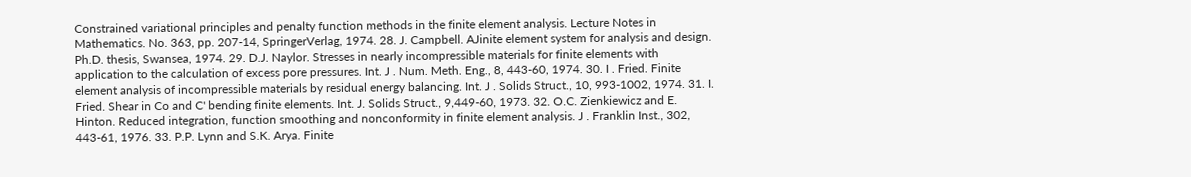Constrained variational principles and penalty function methods in the finite element analysis. Lecture Notes in Mathematics. No. 363, pp. 207-14, SpringerVerlag, 1974. 28. J. Campbell. AJinite element system for analysis and design. Ph.D. thesis, Swansea, 1974. 29. D.J. Naylor. Stresses in nearly incompressible materials for finite elements with application to the calculation of excess pore pressures. Int. J . Num. Meth. Eng., 8, 443-60, 1974. 30. I . Fried. Finite element analysis of incompressible materials by residual energy balancing. Int. J . Solids Struct., 10, 993-1002, 1974. 31. I. Fried. Shear in Co and C' bending finite elements. Int. J. Solids Struct., 9,449-60, 1973. 32. O.C. Zienkiewicz and E. Hinton. Reduced integration, function smoothing and nonconformity in finite element analysis. J . Franklin Inst., 302, 443-61, 1976. 33. P.P. Lynn and S.K. Arya. Finite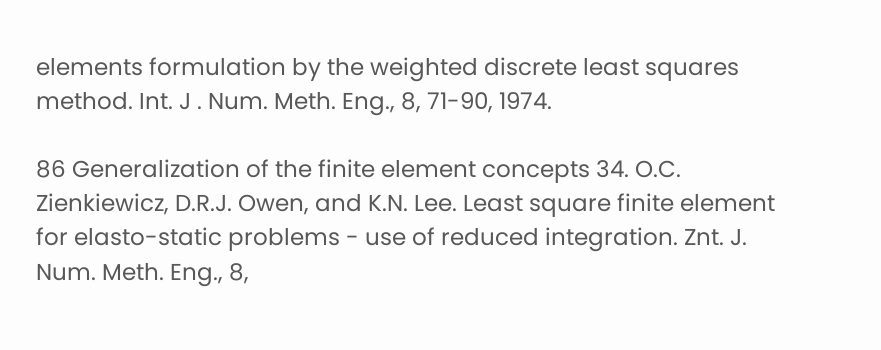elements formulation by the weighted discrete least squares method. Int. J . Num. Meth. Eng., 8, 71-90, 1974.

86 Generalization of the finite element concepts 34. O.C. Zienkiewicz, D.R.J. Owen, and K.N. Lee. Least square finite element for elasto-static problems - use of reduced integration. Znt. J. Num. Meth. Eng., 8,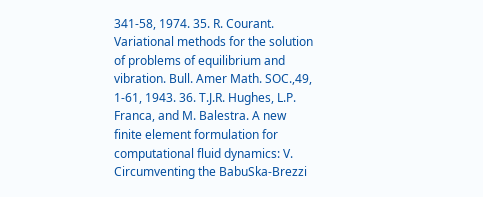341-58, 1974. 35. R. Courant. Variational methods for the solution of problems of equilibrium and vibration. Bull. Amer Math. SOC.,49, 1-61, 1943. 36. T.J.R. Hughes, L.P. Franca, and M. Balestra. A new finite element formulation for computational fluid dynamics: V. Circumventing the BabuSka-Brezzi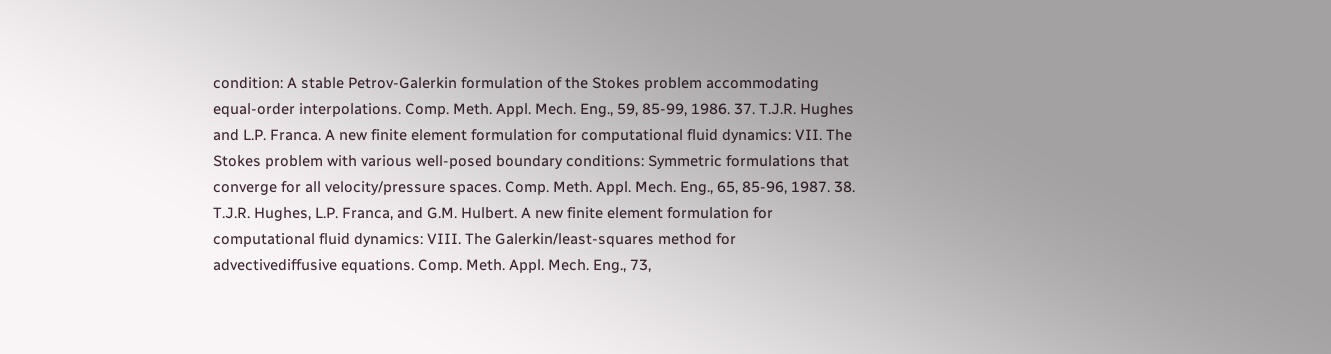condition: A stable Petrov-Galerkin formulation of the Stokes problem accommodating equal-order interpolations. Comp. Meth. Appl. Mech. Eng., 59, 85-99, 1986. 37. T.J.R. Hughes and L.P. Franca. A new finite element formulation for computational fluid dynamics: VII. The Stokes problem with various well-posed boundary conditions: Symmetric formulations that converge for all velocity/pressure spaces. Comp. Meth. Appl. Mech. Eng., 65, 85-96, 1987. 38. T.J.R. Hughes, L.P. Franca, and G.M. Hulbert. A new finite element formulation for computational fluid dynamics: VIII. The Galerkin/least-squares method for advectivediffusive equations. Comp. Meth. Appl. Mech. Eng., 73,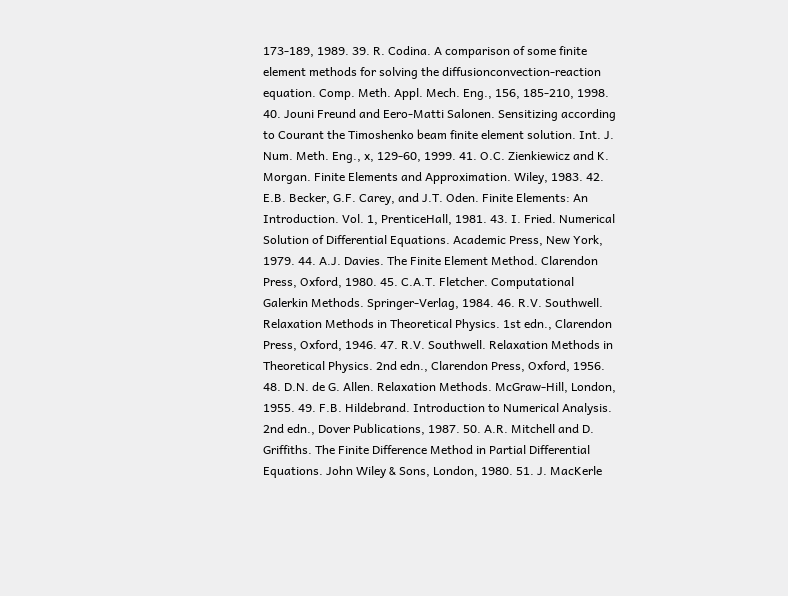173-189, 1989. 39. R. Codina. A comparison of some finite element methods for solving the diffusionconvection-reaction equation. Comp. Meth. Appl. Mech. Eng., 156, 185-210, 1998. 40. Jouni Freund and Eero-Matti Salonen. Sensitizing according to Courant the Timoshenko beam finite element solution. Int. J. Num. Meth. Eng., x, 129-60, 1999. 41. O.C. Zienkiewicz and K. Morgan. Finite Elements and Approximation. Wiley, 1983. 42. E.B. Becker, G.F. Carey, and J.T. Oden. Finite Elements: An Introduction. Vol. 1, PrenticeHall, 1981. 43. I. Fried. Numerical Solution of Differential Equations. Academic Press, New York, 1979. 44. A.J. Davies. The Finite Element Method. Clarendon Press, Oxford, 1980. 45. C.A.T. Fletcher. Computational Galerkin Methods. Springer-Verlag, 1984. 46. R.V. Southwell. Relaxation Methods in Theoretical Physics. 1st edn., Clarendon Press, Oxford, 1946. 47. R.V. Southwell. Relaxation Methods in Theoretical Physics. 2nd edn., Clarendon Press, Oxford, 1956. 48. D.N. de G. Allen. Relaxation Methods. McGraw-Hill, London, 1955. 49. F.B. Hildebrand. Introduction to Numerical Analysis. 2nd edn., Dover Publications, 1987. 50. A.R. Mitchell and D. Griffiths. The Finite Difference Method in Partial Differential Equations. John Wiley & Sons, London, 1980. 51. J. MacKerle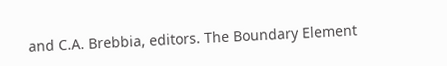and C.A. Brebbia, editors. The Boundary Element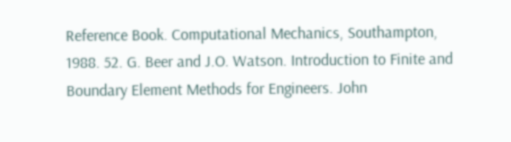Reference Book. Computational Mechanics, Southampton, 1988. 52. G. Beer and J.O. Watson. Introduction to Finite and Boundary Element Methods for Engineers. John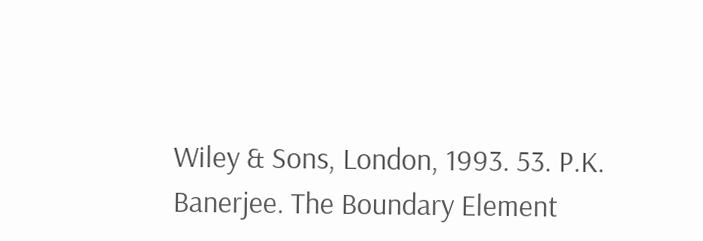Wiley & Sons, London, 1993. 53. P.K. Banerjee. The Boundary Element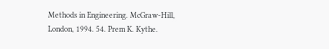Methods in Engineering. McGraw-Hill, London, 1994. 54. Prem K. Kythe.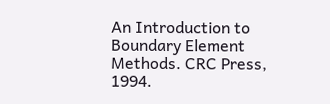An Introduction to Boundary Element Methods. CRC Press, 1994.